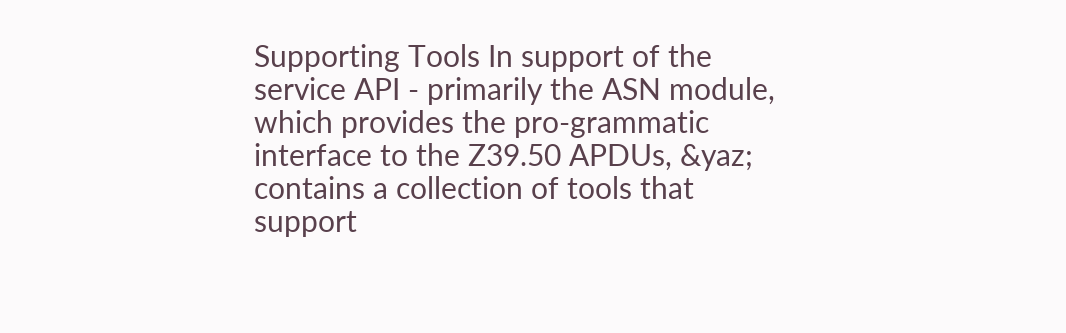Supporting Tools In support of the service API - primarily the ASN module, which provides the pro-grammatic interface to the Z39.50 APDUs, &yaz; contains a collection of tools that support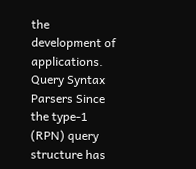the development of applications. Query Syntax Parsers Since the type-1 (RPN) query structure has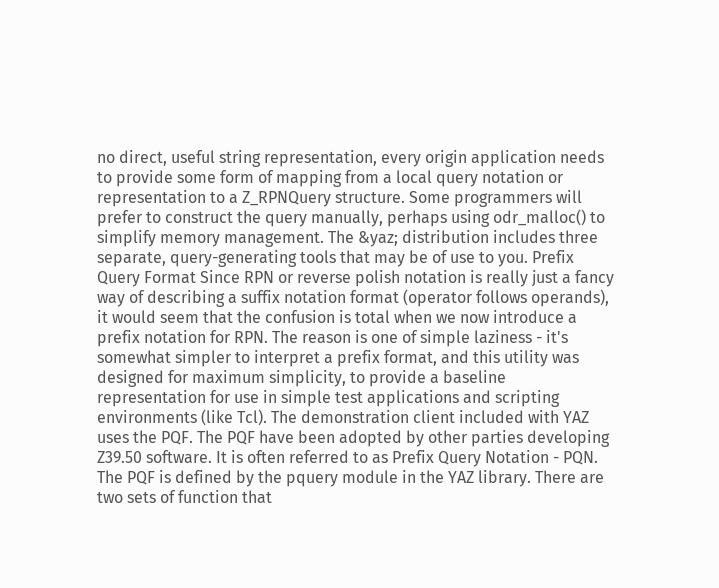no direct, useful string representation, every origin application needs to provide some form of mapping from a local query notation or representation to a Z_RPNQuery structure. Some programmers will prefer to construct the query manually, perhaps using odr_malloc() to simplify memory management. The &yaz; distribution includes three separate, query-generating tools that may be of use to you. Prefix Query Format Since RPN or reverse polish notation is really just a fancy way of describing a suffix notation format (operator follows operands), it would seem that the confusion is total when we now introduce a prefix notation for RPN. The reason is one of simple laziness - it's somewhat simpler to interpret a prefix format, and this utility was designed for maximum simplicity, to provide a baseline representation for use in simple test applications and scripting environments (like Tcl). The demonstration client included with YAZ uses the PQF. The PQF have been adopted by other parties developing Z39.50 software. It is often referred to as Prefix Query Notation - PQN. The PQF is defined by the pquery module in the YAZ library. There are two sets of function that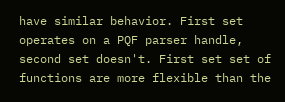have similar behavior. First set operates on a PQF parser handle, second set doesn't. First set set of functions are more flexible than the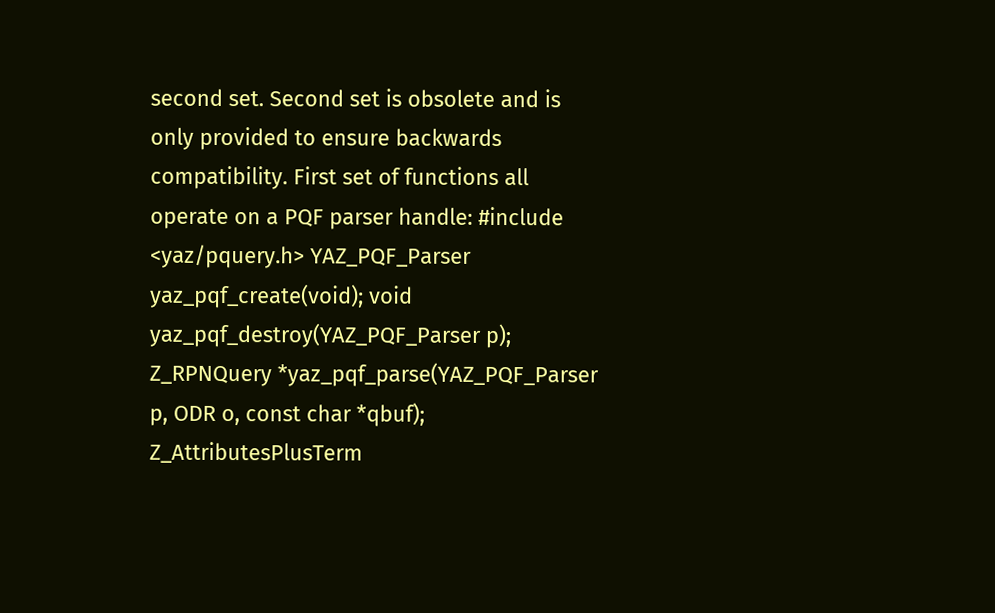second set. Second set is obsolete and is only provided to ensure backwards compatibility. First set of functions all operate on a PQF parser handle: #include <yaz/pquery.h> YAZ_PQF_Parser yaz_pqf_create(void); void yaz_pqf_destroy(YAZ_PQF_Parser p); Z_RPNQuery *yaz_pqf_parse(YAZ_PQF_Parser p, ODR o, const char *qbuf); Z_AttributesPlusTerm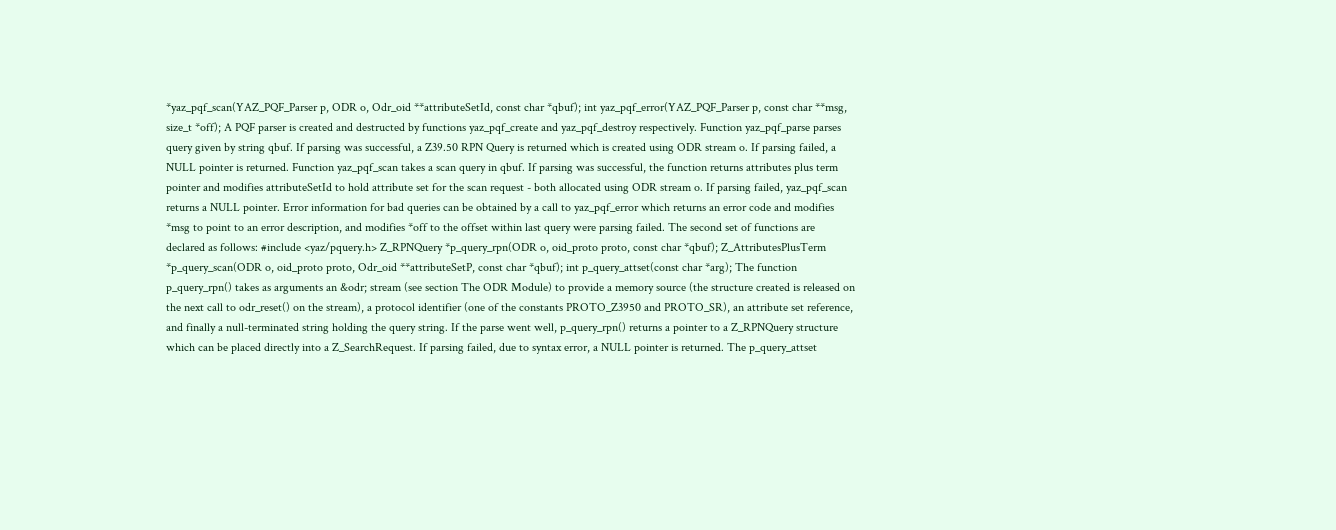*yaz_pqf_scan(YAZ_PQF_Parser p, ODR o, Odr_oid **attributeSetId, const char *qbuf); int yaz_pqf_error(YAZ_PQF_Parser p, const char **msg, size_t *off); A PQF parser is created and destructed by functions yaz_pqf_create and yaz_pqf_destroy respectively. Function yaz_pqf_parse parses query given by string qbuf. If parsing was successful, a Z39.50 RPN Query is returned which is created using ODR stream o. If parsing failed, a NULL pointer is returned. Function yaz_pqf_scan takes a scan query in qbuf. If parsing was successful, the function returns attributes plus term pointer and modifies attributeSetId to hold attribute set for the scan request - both allocated using ODR stream o. If parsing failed, yaz_pqf_scan returns a NULL pointer. Error information for bad queries can be obtained by a call to yaz_pqf_error which returns an error code and modifies *msg to point to an error description, and modifies *off to the offset within last query were parsing failed. The second set of functions are declared as follows: #include <yaz/pquery.h> Z_RPNQuery *p_query_rpn(ODR o, oid_proto proto, const char *qbuf); Z_AttributesPlusTerm *p_query_scan(ODR o, oid_proto proto, Odr_oid **attributeSetP, const char *qbuf); int p_query_attset(const char *arg); The function p_query_rpn() takes as arguments an &odr; stream (see section The ODR Module) to provide a memory source (the structure created is released on the next call to odr_reset() on the stream), a protocol identifier (one of the constants PROTO_Z3950 and PROTO_SR), an attribute set reference, and finally a null-terminated string holding the query string. If the parse went well, p_query_rpn() returns a pointer to a Z_RPNQuery structure which can be placed directly into a Z_SearchRequest. If parsing failed, due to syntax error, a NULL pointer is returned. The p_query_attset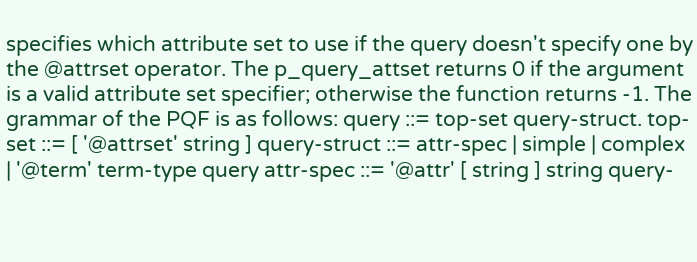specifies which attribute set to use if the query doesn't specify one by the @attrset operator. The p_query_attset returns 0 if the argument is a valid attribute set specifier; otherwise the function returns -1. The grammar of the PQF is as follows: query ::= top-set query-struct. top-set ::= [ '@attrset' string ] query-struct ::= attr-spec | simple | complex | '@term' term-type query attr-spec ::= '@attr' [ string ] string query-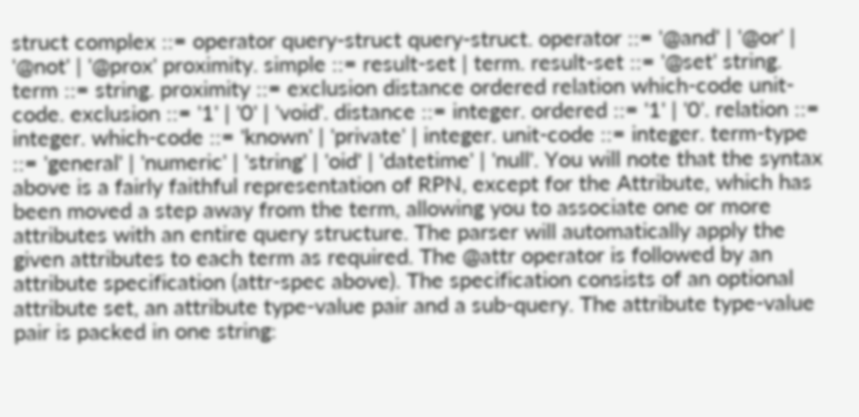struct complex ::= operator query-struct query-struct. operator ::= '@and' | '@or' | '@not' | '@prox' proximity. simple ::= result-set | term. result-set ::= '@set' string. term ::= string. proximity ::= exclusion distance ordered relation which-code unit-code. exclusion ::= '1' | '0' | 'void'. distance ::= integer. ordered ::= '1' | '0'. relation ::= integer. which-code ::= 'known' | 'private' | integer. unit-code ::= integer. term-type ::= 'general' | 'numeric' | 'string' | 'oid' | 'datetime' | 'null'. You will note that the syntax above is a fairly faithful representation of RPN, except for the Attribute, which has been moved a step away from the term, allowing you to associate one or more attributes with an entire query structure. The parser will automatically apply the given attributes to each term as required. The @attr operator is followed by an attribute specification (attr-spec above). The specification consists of an optional attribute set, an attribute type-value pair and a sub-query. The attribute type-value pair is packed in one string: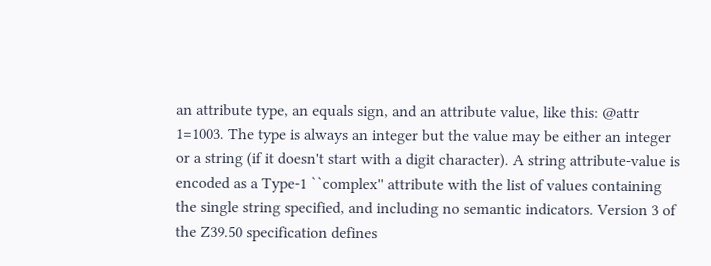an attribute type, an equals sign, and an attribute value, like this: @attr 1=1003. The type is always an integer but the value may be either an integer or a string (if it doesn't start with a digit character). A string attribute-value is encoded as a Type-1 ``complex'' attribute with the list of values containing the single string specified, and including no semantic indicators. Version 3 of the Z39.50 specification defines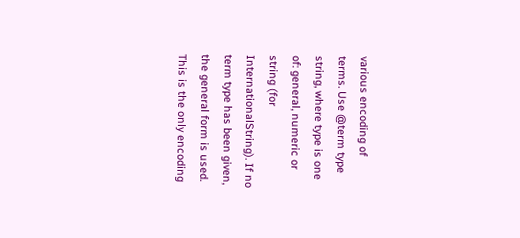various encoding of terms. Use @term type string, where type is one of: general, numeric or string (for InternationalString). If no term type has been given, the general form is used. This is the only encoding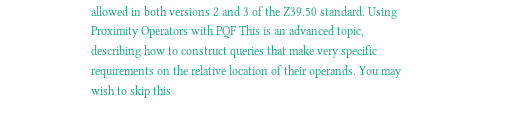allowed in both versions 2 and 3 of the Z39.50 standard. Using Proximity Operators with PQF This is an advanced topic, describing how to construct queries that make very specific requirements on the relative location of their operands. You may wish to skip this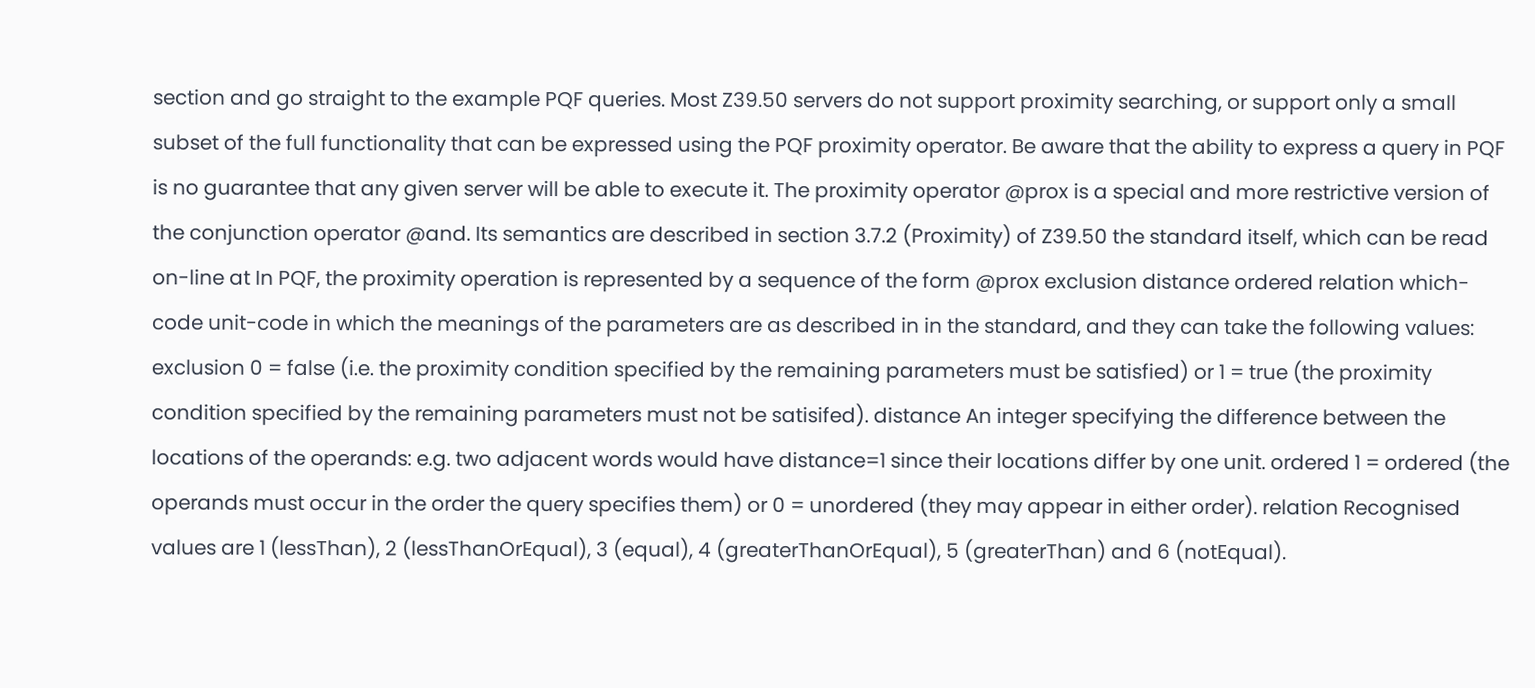section and go straight to the example PQF queries. Most Z39.50 servers do not support proximity searching, or support only a small subset of the full functionality that can be expressed using the PQF proximity operator. Be aware that the ability to express a query in PQF is no guarantee that any given server will be able to execute it. The proximity operator @prox is a special and more restrictive version of the conjunction operator @and. Its semantics are described in section 3.7.2 (Proximity) of Z39.50 the standard itself, which can be read on-line at In PQF, the proximity operation is represented by a sequence of the form @prox exclusion distance ordered relation which-code unit-code in which the meanings of the parameters are as described in in the standard, and they can take the following values: exclusion 0 = false (i.e. the proximity condition specified by the remaining parameters must be satisfied) or 1 = true (the proximity condition specified by the remaining parameters must not be satisifed). distance An integer specifying the difference between the locations of the operands: e.g. two adjacent words would have distance=1 since their locations differ by one unit. ordered 1 = ordered (the operands must occur in the order the query specifies them) or 0 = unordered (they may appear in either order). relation Recognised values are 1 (lessThan), 2 (lessThanOrEqual), 3 (equal), 4 (greaterThanOrEqual), 5 (greaterThan) and 6 (notEqual).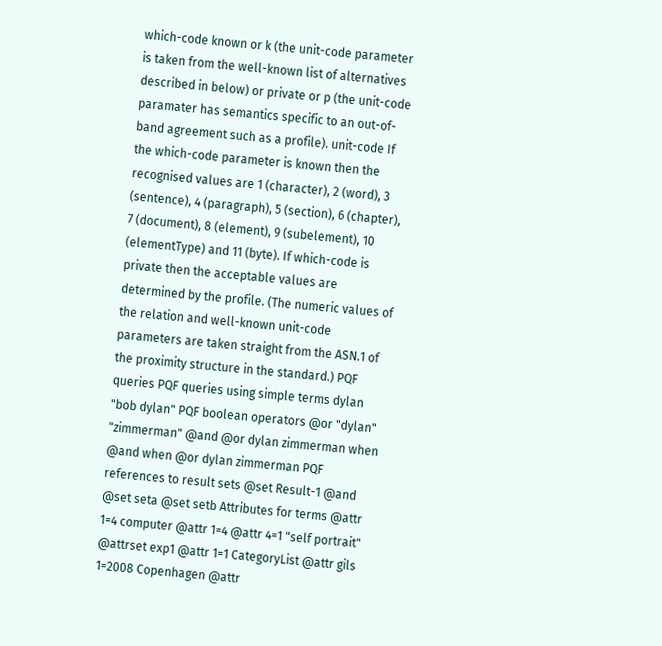which-code known or k (the unit-code parameter is taken from the well-known list of alternatives described in below) or private or p (the unit-code paramater has semantics specific to an out-of-band agreement such as a profile). unit-code If the which-code parameter is known then the recognised values are 1 (character), 2 (word), 3 (sentence), 4 (paragraph), 5 (section), 6 (chapter), 7 (document), 8 (element), 9 (subelement), 10 (elementType) and 11 (byte). If which-code is private then the acceptable values are determined by the profile. (The numeric values of the relation and well-known unit-code parameters are taken straight from the ASN.1 of the proximity structure in the standard.) PQF queries PQF queries using simple terms dylan "bob dylan" PQF boolean operators @or "dylan" "zimmerman" @and @or dylan zimmerman when @and when @or dylan zimmerman PQF references to result sets @set Result-1 @and @set seta @set setb Attributes for terms @attr 1=4 computer @attr 1=4 @attr 4=1 "self portrait" @attrset exp1 @attr 1=1 CategoryList @attr gils 1=2008 Copenhagen @attr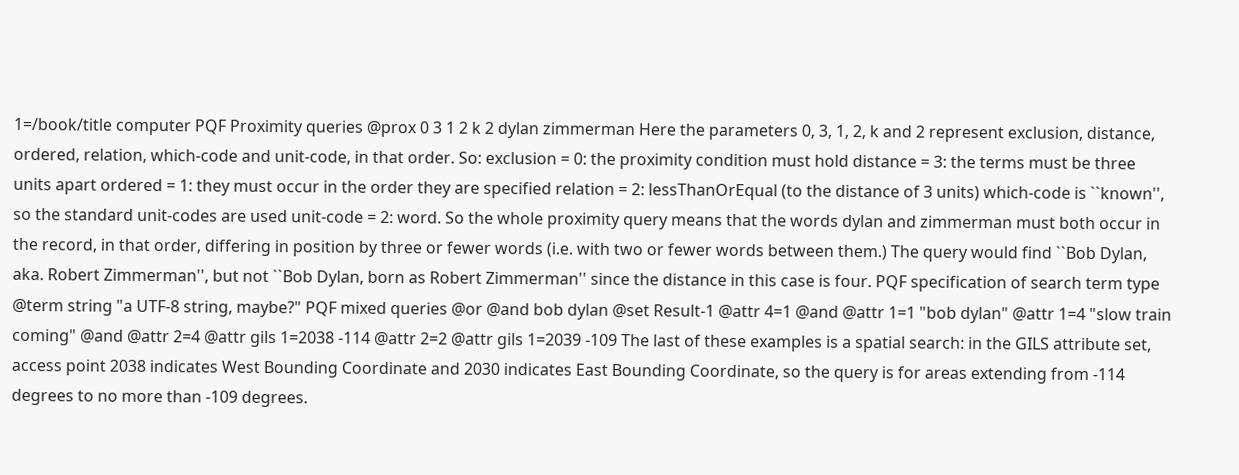1=/book/title computer PQF Proximity queries @prox 0 3 1 2 k 2 dylan zimmerman Here the parameters 0, 3, 1, 2, k and 2 represent exclusion, distance, ordered, relation, which-code and unit-code, in that order. So: exclusion = 0: the proximity condition must hold distance = 3: the terms must be three units apart ordered = 1: they must occur in the order they are specified relation = 2: lessThanOrEqual (to the distance of 3 units) which-code is ``known'', so the standard unit-codes are used unit-code = 2: word. So the whole proximity query means that the words dylan and zimmerman must both occur in the record, in that order, differing in position by three or fewer words (i.e. with two or fewer words between them.) The query would find ``Bob Dylan, aka. Robert Zimmerman'', but not ``Bob Dylan, born as Robert Zimmerman'' since the distance in this case is four. PQF specification of search term type @term string "a UTF-8 string, maybe?" PQF mixed queries @or @and bob dylan @set Result-1 @attr 4=1 @and @attr 1=1 "bob dylan" @attr 1=4 "slow train coming" @and @attr 2=4 @attr gils 1=2038 -114 @attr 2=2 @attr gils 1=2039 -109 The last of these examples is a spatial search: in the GILS attribute set, access point 2038 indicates West Bounding Coordinate and 2030 indicates East Bounding Coordinate, so the query is for areas extending from -114 degrees to no more than -109 degrees.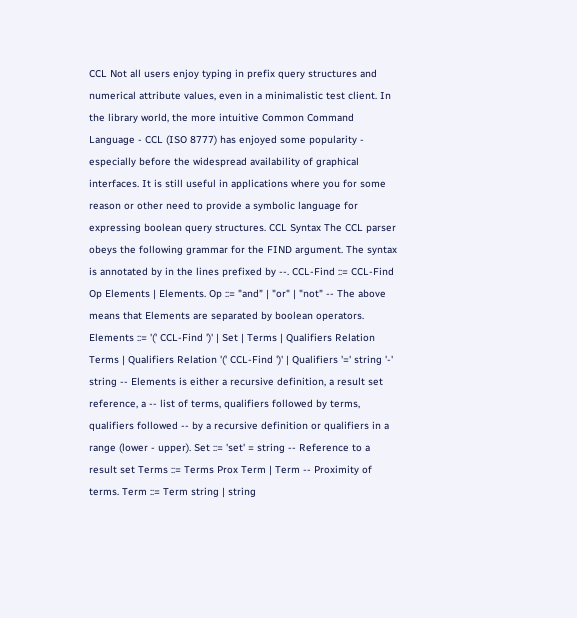CCL Not all users enjoy typing in prefix query structures and numerical attribute values, even in a minimalistic test client. In the library world, the more intuitive Common Command Language - CCL (ISO 8777) has enjoyed some popularity - especially before the widespread availability of graphical interfaces. It is still useful in applications where you for some reason or other need to provide a symbolic language for expressing boolean query structures. CCL Syntax The CCL parser obeys the following grammar for the FIND argument. The syntax is annotated by in the lines prefixed by --. CCL-Find ::= CCL-Find Op Elements | Elements. Op ::= "and" | "or" | "not" -- The above means that Elements are separated by boolean operators. Elements ::= '(' CCL-Find ')' | Set | Terms | Qualifiers Relation Terms | Qualifiers Relation '(' CCL-Find ')' | Qualifiers '=' string '-' string -- Elements is either a recursive definition, a result set reference, a -- list of terms, qualifiers followed by terms, qualifiers followed -- by a recursive definition or qualifiers in a range (lower - upper). Set ::= 'set' = string -- Reference to a result set Terms ::= Terms Prox Term | Term -- Proximity of terms. Term ::= Term string | string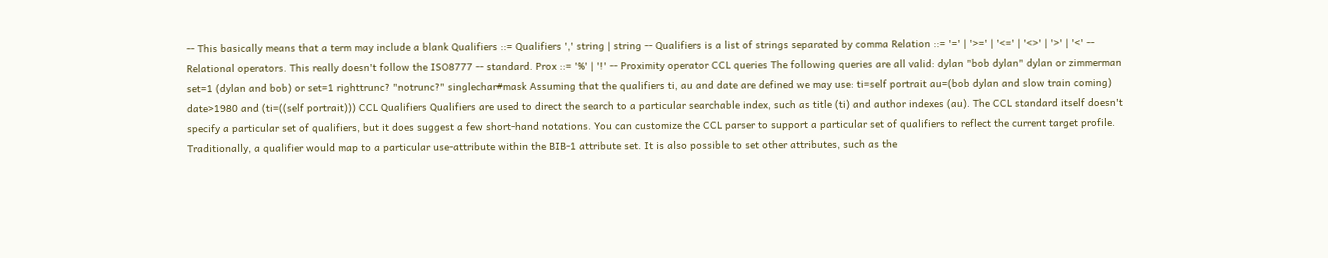-- This basically means that a term may include a blank Qualifiers ::= Qualifiers ',' string | string -- Qualifiers is a list of strings separated by comma Relation ::= '=' | '>=' | '<=' | '<>' | '>' | '<' -- Relational operators. This really doesn't follow the ISO8777 -- standard. Prox ::= '%' | '!' -- Proximity operator CCL queries The following queries are all valid: dylan "bob dylan" dylan or zimmerman set=1 (dylan and bob) or set=1 righttrunc? "notrunc?" singlechar#mask Assuming that the qualifiers ti, au and date are defined we may use: ti=self portrait au=(bob dylan and slow train coming) date>1980 and (ti=((self portrait))) CCL Qualifiers Qualifiers are used to direct the search to a particular searchable index, such as title (ti) and author indexes (au). The CCL standard itself doesn't specify a particular set of qualifiers, but it does suggest a few short-hand notations. You can customize the CCL parser to support a particular set of qualifiers to reflect the current target profile. Traditionally, a qualifier would map to a particular use-attribute within the BIB-1 attribute set. It is also possible to set other attributes, such as the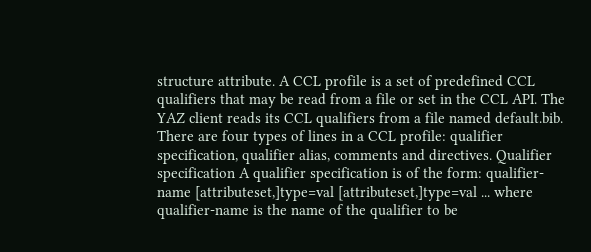structure attribute. A CCL profile is a set of predefined CCL qualifiers that may be read from a file or set in the CCL API. The YAZ client reads its CCL qualifiers from a file named default.bib. There are four types of lines in a CCL profile: qualifier specification, qualifier alias, comments and directives. Qualifier specification A qualifier specification is of the form: qualifier-name [attributeset,]type=val [attributeset,]type=val ... where qualifier-name is the name of the qualifier to be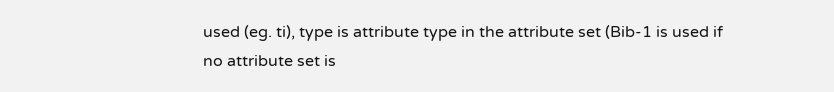used (eg. ti), type is attribute type in the attribute set (Bib-1 is used if no attribute set is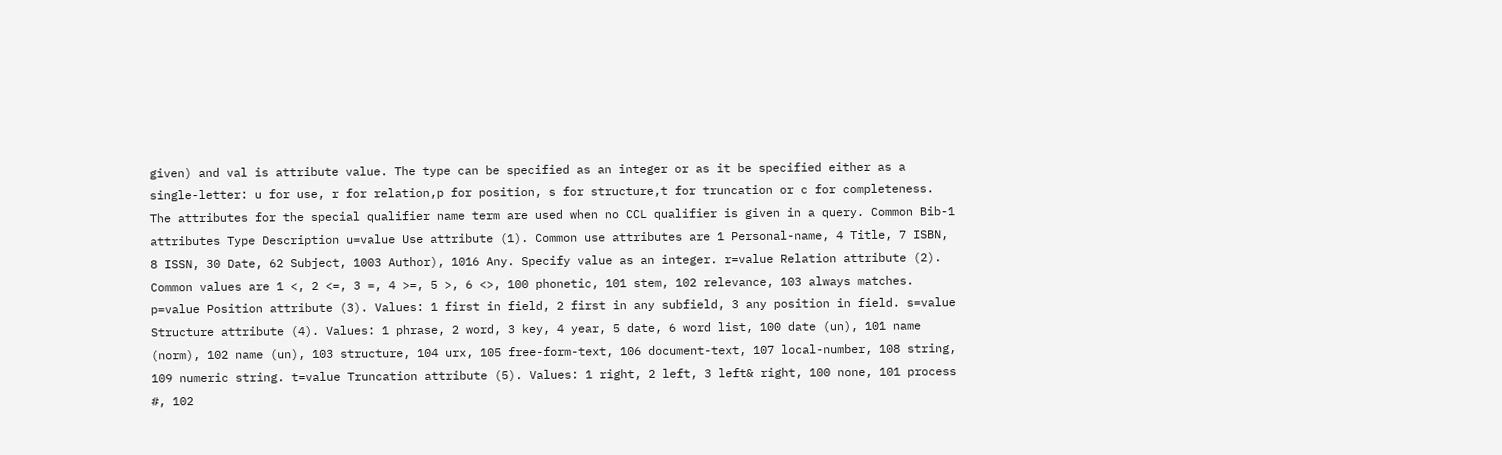given) and val is attribute value. The type can be specified as an integer or as it be specified either as a single-letter: u for use, r for relation,p for position, s for structure,t for truncation or c for completeness. The attributes for the special qualifier name term are used when no CCL qualifier is given in a query. Common Bib-1 attributes Type Description u=value Use attribute (1). Common use attributes are 1 Personal-name, 4 Title, 7 ISBN, 8 ISSN, 30 Date, 62 Subject, 1003 Author), 1016 Any. Specify value as an integer. r=value Relation attribute (2). Common values are 1 <, 2 <=, 3 =, 4 >=, 5 >, 6 <>, 100 phonetic, 101 stem, 102 relevance, 103 always matches. p=value Position attribute (3). Values: 1 first in field, 2 first in any subfield, 3 any position in field. s=value Structure attribute (4). Values: 1 phrase, 2 word, 3 key, 4 year, 5 date, 6 word list, 100 date (un), 101 name (norm), 102 name (un), 103 structure, 104 urx, 105 free-form-text, 106 document-text, 107 local-number, 108 string, 109 numeric string. t=value Truncation attribute (5). Values: 1 right, 2 left, 3 left& right, 100 none, 101 process #, 102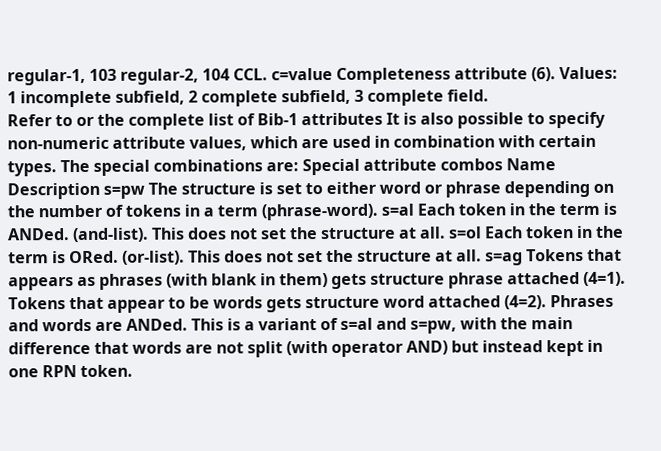regular-1, 103 regular-2, 104 CCL. c=value Completeness attribute (6). Values: 1 incomplete subfield, 2 complete subfield, 3 complete field.
Refer to or the complete list of Bib-1 attributes It is also possible to specify non-numeric attribute values, which are used in combination with certain types. The special combinations are: Special attribute combos Name Description s=pw The structure is set to either word or phrase depending on the number of tokens in a term (phrase-word). s=al Each token in the term is ANDed. (and-list). This does not set the structure at all. s=ol Each token in the term is ORed. (or-list). This does not set the structure at all. s=ag Tokens that appears as phrases (with blank in them) gets structure phrase attached (4=1). Tokens that appear to be words gets structure word attached (4=2). Phrases and words are ANDed. This is a variant of s=al and s=pw, with the main difference that words are not split (with operator AND) but instead kept in one RPN token.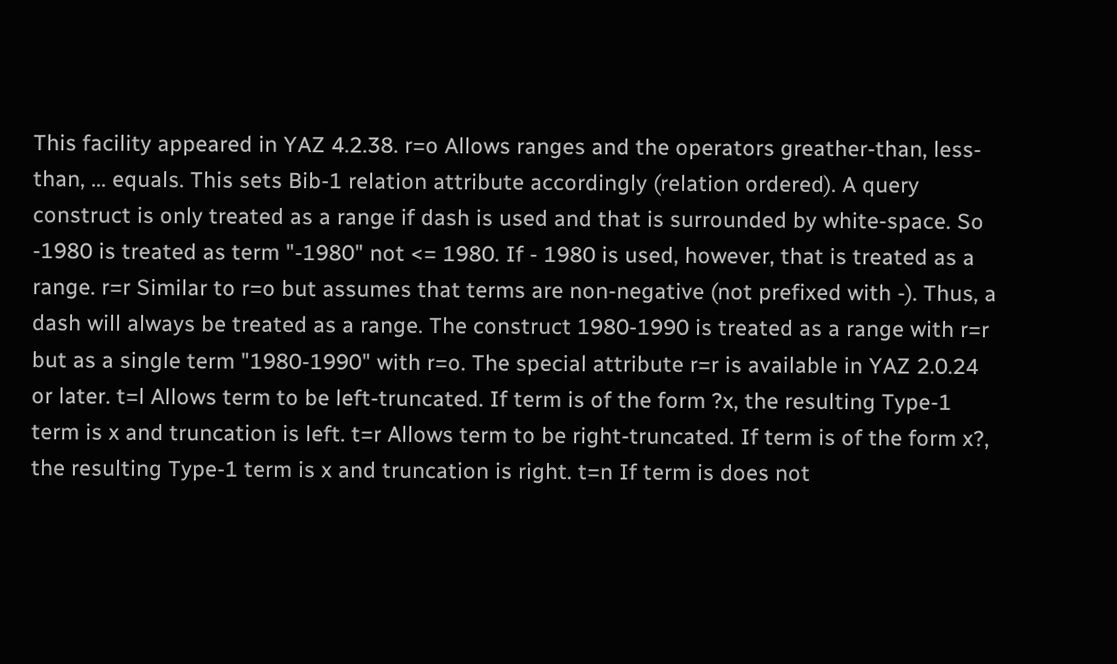This facility appeared in YAZ 4.2.38. r=o Allows ranges and the operators greather-than, less-than, ... equals. This sets Bib-1 relation attribute accordingly (relation ordered). A query construct is only treated as a range if dash is used and that is surrounded by white-space. So -1980 is treated as term "-1980" not <= 1980. If - 1980 is used, however, that is treated as a range. r=r Similar to r=o but assumes that terms are non-negative (not prefixed with -). Thus, a dash will always be treated as a range. The construct 1980-1990 is treated as a range with r=r but as a single term "1980-1990" with r=o. The special attribute r=r is available in YAZ 2.0.24 or later. t=l Allows term to be left-truncated. If term is of the form ?x, the resulting Type-1 term is x and truncation is left. t=r Allows term to be right-truncated. If term is of the form x?, the resulting Type-1 term is x and truncation is right. t=n If term is does not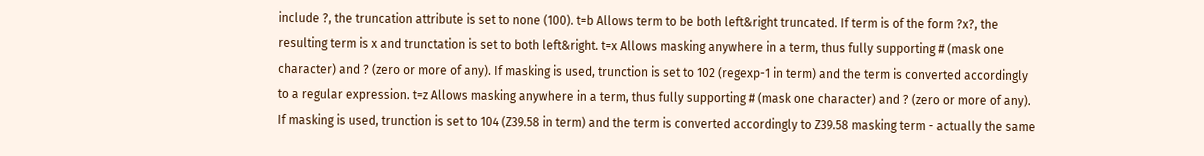include ?, the truncation attribute is set to none (100). t=b Allows term to be both left&right truncated. If term is of the form ?x?, the resulting term is x and trunctation is set to both left&right. t=x Allows masking anywhere in a term, thus fully supporting # (mask one character) and ? (zero or more of any). If masking is used, trunction is set to 102 (regexp-1 in term) and the term is converted accordingly to a regular expression. t=z Allows masking anywhere in a term, thus fully supporting # (mask one character) and ? (zero or more of any). If masking is used, trunction is set to 104 (Z39.58 in term) and the term is converted accordingly to Z39.58 masking term - actually the same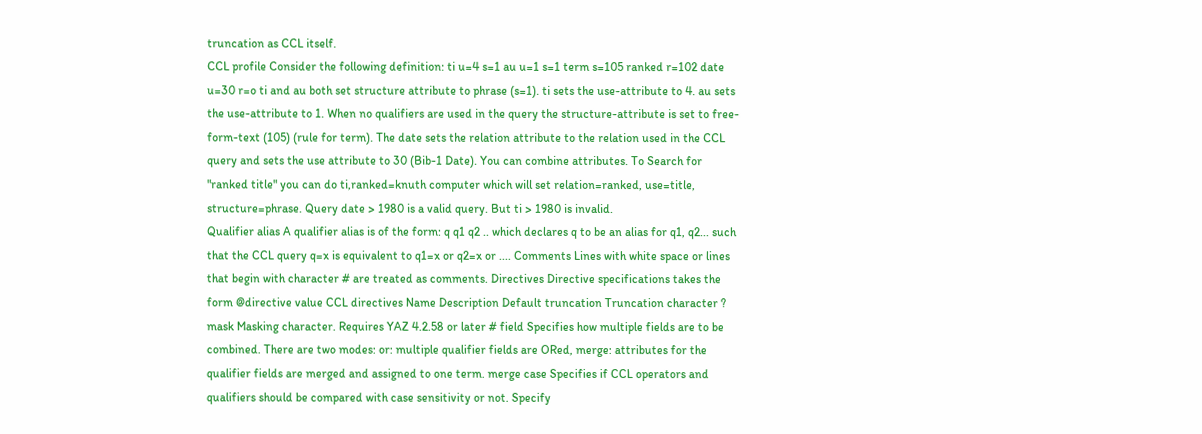truncation as CCL itself.
CCL profile Consider the following definition: ti u=4 s=1 au u=1 s=1 term s=105 ranked r=102 date u=30 r=o ti and au both set structure attribute to phrase (s=1). ti sets the use-attribute to 4. au sets the use-attribute to 1. When no qualifiers are used in the query the structure-attribute is set to free-form-text (105) (rule for term). The date sets the relation attribute to the relation used in the CCL query and sets the use attribute to 30 (Bib-1 Date). You can combine attributes. To Search for "ranked title" you can do ti,ranked=knuth computer which will set relation=ranked, use=title, structure=phrase. Query date > 1980 is a valid query. But ti > 1980 is invalid.
Qualifier alias A qualifier alias is of the form: q q1 q2 .. which declares q to be an alias for q1, q2... such that the CCL query q=x is equivalent to q1=x or q2=x or .... Comments Lines with white space or lines that begin with character # are treated as comments. Directives Directive specifications takes the form @directive value CCL directives Name Description Default truncation Truncation character ? mask Masking character. Requires YAZ 4.2.58 or later # field Specifies how multiple fields are to be combined. There are two modes: or: multiple qualifier fields are ORed, merge: attributes for the qualifier fields are merged and assigned to one term. merge case Specifies if CCL operators and qualifiers should be compared with case sensitivity or not. Specify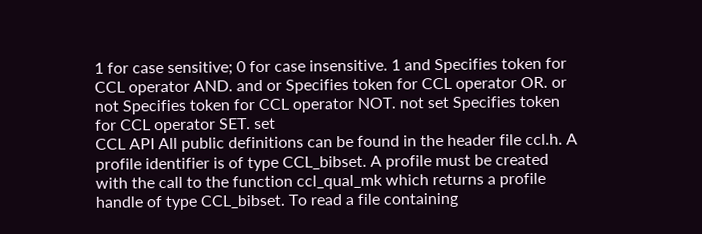1 for case sensitive; 0 for case insensitive. 1 and Specifies token for CCL operator AND. and or Specifies token for CCL operator OR. or not Specifies token for CCL operator NOT. not set Specifies token for CCL operator SET. set
CCL API All public definitions can be found in the header file ccl.h. A profile identifier is of type CCL_bibset. A profile must be created with the call to the function ccl_qual_mk which returns a profile handle of type CCL_bibset. To read a file containing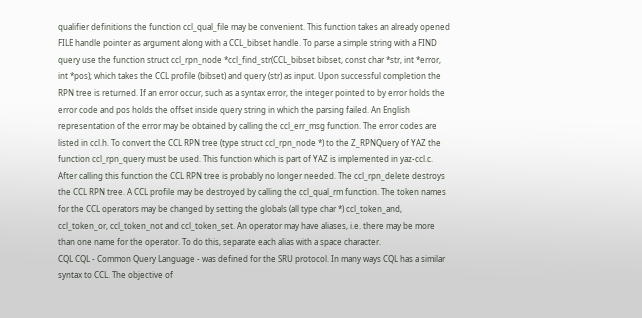qualifier definitions the function ccl_qual_file may be convenient. This function takes an already opened FILE handle pointer as argument along with a CCL_bibset handle. To parse a simple string with a FIND query use the function struct ccl_rpn_node *ccl_find_str(CCL_bibset bibset, const char *str, int *error, int *pos); which takes the CCL profile (bibset) and query (str) as input. Upon successful completion the RPN tree is returned. If an error occur, such as a syntax error, the integer pointed to by error holds the error code and pos holds the offset inside query string in which the parsing failed. An English representation of the error may be obtained by calling the ccl_err_msg function. The error codes are listed in ccl.h. To convert the CCL RPN tree (type struct ccl_rpn_node *) to the Z_RPNQuery of YAZ the function ccl_rpn_query must be used. This function which is part of YAZ is implemented in yaz-ccl.c. After calling this function the CCL RPN tree is probably no longer needed. The ccl_rpn_delete destroys the CCL RPN tree. A CCL profile may be destroyed by calling the ccl_qual_rm function. The token names for the CCL operators may be changed by setting the globals (all type char *) ccl_token_and, ccl_token_or, ccl_token_not and ccl_token_set. An operator may have aliases, i.e. there may be more than one name for the operator. To do this, separate each alias with a space character.
CQL CQL - Common Query Language - was defined for the SRU protocol. In many ways CQL has a similar syntax to CCL. The objective of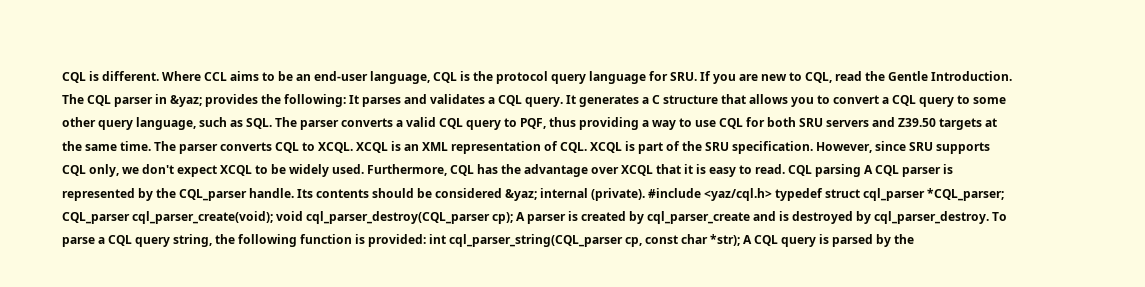CQL is different. Where CCL aims to be an end-user language, CQL is the protocol query language for SRU. If you are new to CQL, read the Gentle Introduction. The CQL parser in &yaz; provides the following: It parses and validates a CQL query. It generates a C structure that allows you to convert a CQL query to some other query language, such as SQL. The parser converts a valid CQL query to PQF, thus providing a way to use CQL for both SRU servers and Z39.50 targets at the same time. The parser converts CQL to XCQL. XCQL is an XML representation of CQL. XCQL is part of the SRU specification. However, since SRU supports CQL only, we don't expect XCQL to be widely used. Furthermore, CQL has the advantage over XCQL that it is easy to read. CQL parsing A CQL parser is represented by the CQL_parser handle. Its contents should be considered &yaz; internal (private). #include <yaz/cql.h> typedef struct cql_parser *CQL_parser; CQL_parser cql_parser_create(void); void cql_parser_destroy(CQL_parser cp); A parser is created by cql_parser_create and is destroyed by cql_parser_destroy. To parse a CQL query string, the following function is provided: int cql_parser_string(CQL_parser cp, const char *str); A CQL query is parsed by the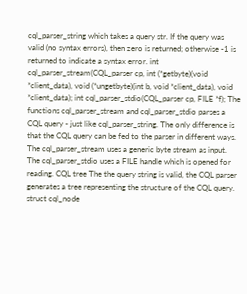cql_parser_string which takes a query str. If the query was valid (no syntax errors), then zero is returned; otherwise -1 is returned to indicate a syntax error. int cql_parser_stream(CQL_parser cp, int (*getbyte)(void *client_data), void (*ungetbyte)(int b, void *client_data), void *client_data); int cql_parser_stdio(CQL_parser cp, FILE *f); The functions cql_parser_stream and cql_parser_stdio parses a CQL query - just like cql_parser_string. The only difference is that the CQL query can be fed to the parser in different ways. The cql_parser_stream uses a generic byte stream as input. The cql_parser_stdio uses a FILE handle which is opened for reading. CQL tree The the query string is valid, the CQL parser generates a tree representing the structure of the CQL query. struct cql_node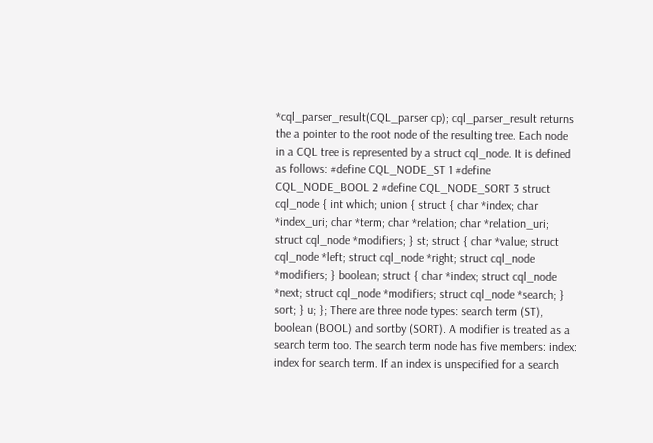*cql_parser_result(CQL_parser cp); cql_parser_result returns the a pointer to the root node of the resulting tree. Each node in a CQL tree is represented by a struct cql_node. It is defined as follows: #define CQL_NODE_ST 1 #define CQL_NODE_BOOL 2 #define CQL_NODE_SORT 3 struct cql_node { int which; union { struct { char *index; char *index_uri; char *term; char *relation; char *relation_uri; struct cql_node *modifiers; } st; struct { char *value; struct cql_node *left; struct cql_node *right; struct cql_node *modifiers; } boolean; struct { char *index; struct cql_node *next; struct cql_node *modifiers; struct cql_node *search; } sort; } u; }; There are three node types: search term (ST), boolean (BOOL) and sortby (SORT). A modifier is treated as a search term too. The search term node has five members: index: index for search term. If an index is unspecified for a search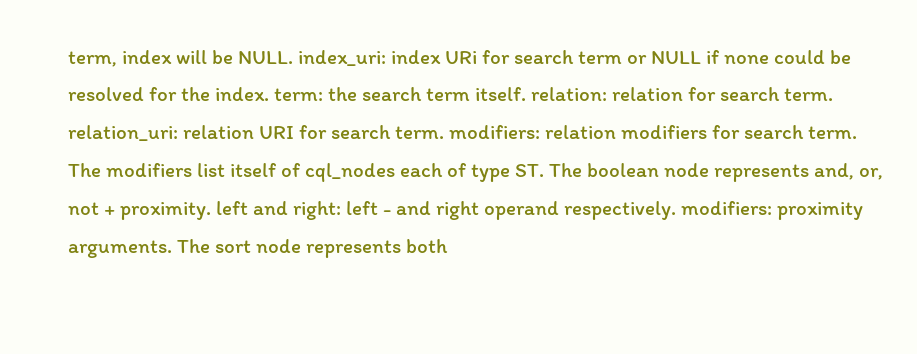term, index will be NULL. index_uri: index URi for search term or NULL if none could be resolved for the index. term: the search term itself. relation: relation for search term. relation_uri: relation URI for search term. modifiers: relation modifiers for search term. The modifiers list itself of cql_nodes each of type ST. The boolean node represents and, or, not + proximity. left and right: left - and right operand respectively. modifiers: proximity arguments. The sort node represents both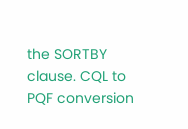the SORTBY clause. CQL to PQF conversion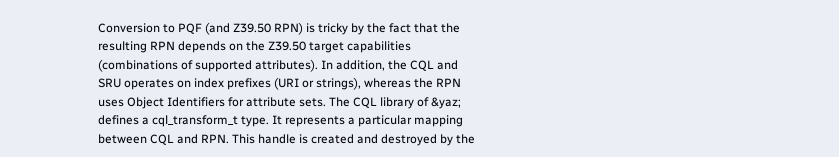Conversion to PQF (and Z39.50 RPN) is tricky by the fact that the resulting RPN depends on the Z39.50 target capabilities (combinations of supported attributes). In addition, the CQL and SRU operates on index prefixes (URI or strings), whereas the RPN uses Object Identifiers for attribute sets. The CQL library of &yaz; defines a cql_transform_t type. It represents a particular mapping between CQL and RPN. This handle is created and destroyed by the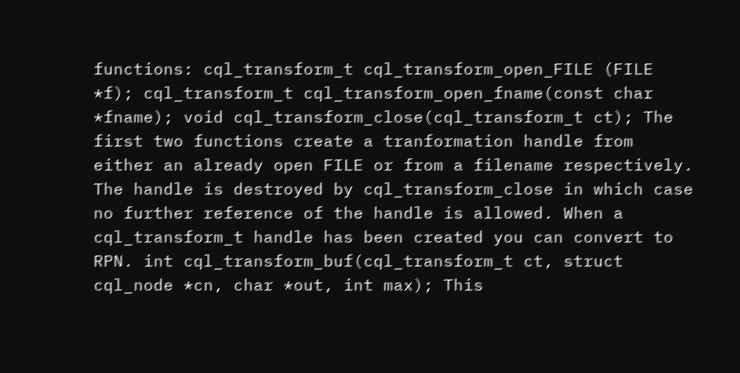functions: cql_transform_t cql_transform_open_FILE (FILE *f); cql_transform_t cql_transform_open_fname(const char *fname); void cql_transform_close(cql_transform_t ct); The first two functions create a tranformation handle from either an already open FILE or from a filename respectively. The handle is destroyed by cql_transform_close in which case no further reference of the handle is allowed. When a cql_transform_t handle has been created you can convert to RPN. int cql_transform_buf(cql_transform_t ct, struct cql_node *cn, char *out, int max); This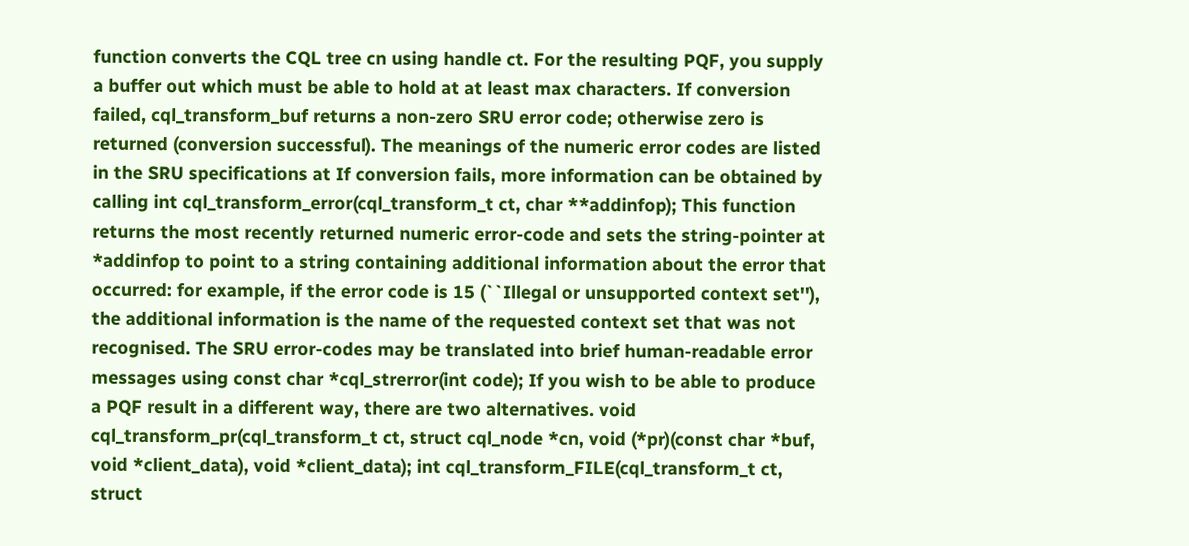function converts the CQL tree cn using handle ct. For the resulting PQF, you supply a buffer out which must be able to hold at at least max characters. If conversion failed, cql_transform_buf returns a non-zero SRU error code; otherwise zero is returned (conversion successful). The meanings of the numeric error codes are listed in the SRU specifications at If conversion fails, more information can be obtained by calling int cql_transform_error(cql_transform_t ct, char **addinfop); This function returns the most recently returned numeric error-code and sets the string-pointer at *addinfop to point to a string containing additional information about the error that occurred: for example, if the error code is 15 (``Illegal or unsupported context set''), the additional information is the name of the requested context set that was not recognised. The SRU error-codes may be translated into brief human-readable error messages using const char *cql_strerror(int code); If you wish to be able to produce a PQF result in a different way, there are two alternatives. void cql_transform_pr(cql_transform_t ct, struct cql_node *cn, void (*pr)(const char *buf, void *client_data), void *client_data); int cql_transform_FILE(cql_transform_t ct, struct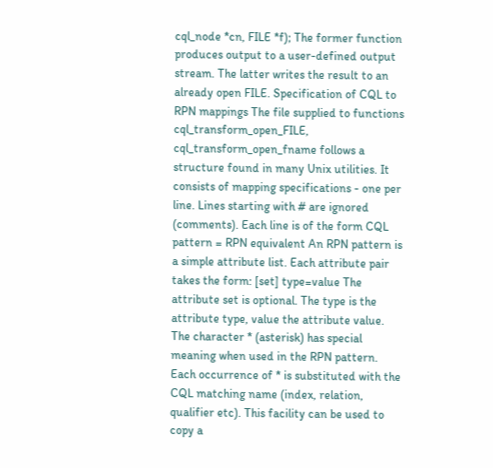cql_node *cn, FILE *f); The former function produces output to a user-defined output stream. The latter writes the result to an already open FILE. Specification of CQL to RPN mappings The file supplied to functions cql_transform_open_FILE, cql_transform_open_fname follows a structure found in many Unix utilities. It consists of mapping specifications - one per line. Lines starting with # are ignored (comments). Each line is of the form CQL pattern = RPN equivalent An RPN pattern is a simple attribute list. Each attribute pair takes the form: [set] type=value The attribute set is optional. The type is the attribute type, value the attribute value. The character * (asterisk) has special meaning when used in the RPN pattern. Each occurrence of * is substituted with the CQL matching name (index, relation, qualifier etc). This facility can be used to copy a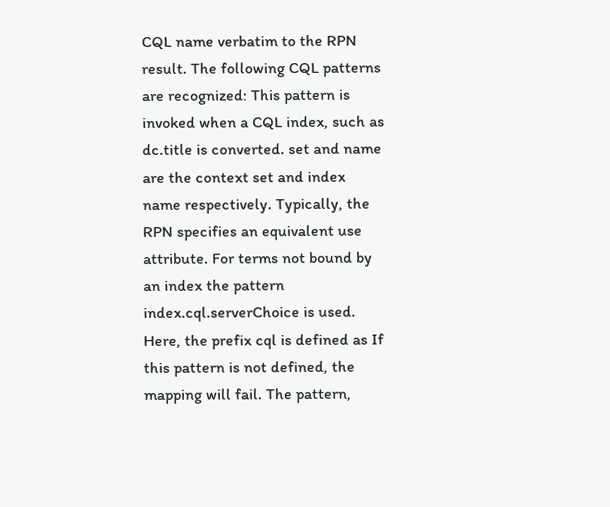CQL name verbatim to the RPN result. The following CQL patterns are recognized: This pattern is invoked when a CQL index, such as dc.title is converted. set and name are the context set and index name respectively. Typically, the RPN specifies an equivalent use attribute. For terms not bound by an index the pattern index.cql.serverChoice is used. Here, the prefix cql is defined as If this pattern is not defined, the mapping will fail. The pattern,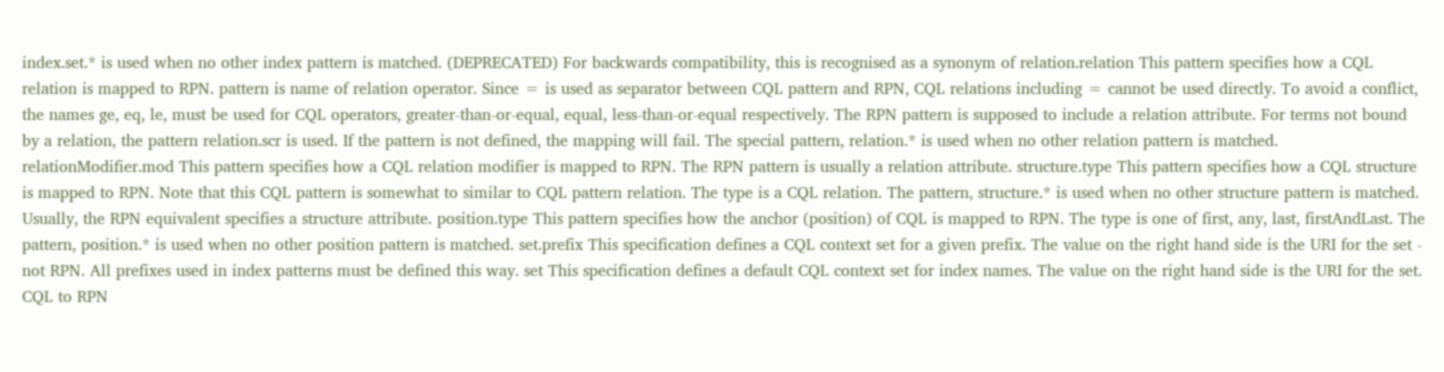index.set.* is used when no other index pattern is matched. (DEPRECATED) For backwards compatibility, this is recognised as a synonym of relation.relation This pattern specifies how a CQL relation is mapped to RPN. pattern is name of relation operator. Since = is used as separator between CQL pattern and RPN, CQL relations including = cannot be used directly. To avoid a conflict, the names ge, eq, le, must be used for CQL operators, greater-than-or-equal, equal, less-than-or-equal respectively. The RPN pattern is supposed to include a relation attribute. For terms not bound by a relation, the pattern relation.scr is used. If the pattern is not defined, the mapping will fail. The special pattern, relation.* is used when no other relation pattern is matched. relationModifier.mod This pattern specifies how a CQL relation modifier is mapped to RPN. The RPN pattern is usually a relation attribute. structure.type This pattern specifies how a CQL structure is mapped to RPN. Note that this CQL pattern is somewhat to similar to CQL pattern relation. The type is a CQL relation. The pattern, structure.* is used when no other structure pattern is matched. Usually, the RPN equivalent specifies a structure attribute. position.type This pattern specifies how the anchor (position) of CQL is mapped to RPN. The type is one of first, any, last, firstAndLast. The pattern, position.* is used when no other position pattern is matched. set.prefix This specification defines a CQL context set for a given prefix. The value on the right hand side is the URI for the set - not RPN. All prefixes used in index patterns must be defined this way. set This specification defines a default CQL context set for index names. The value on the right hand side is the URI for the set. CQL to RPN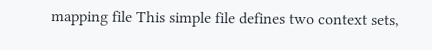mapping file This simple file defines two context sets,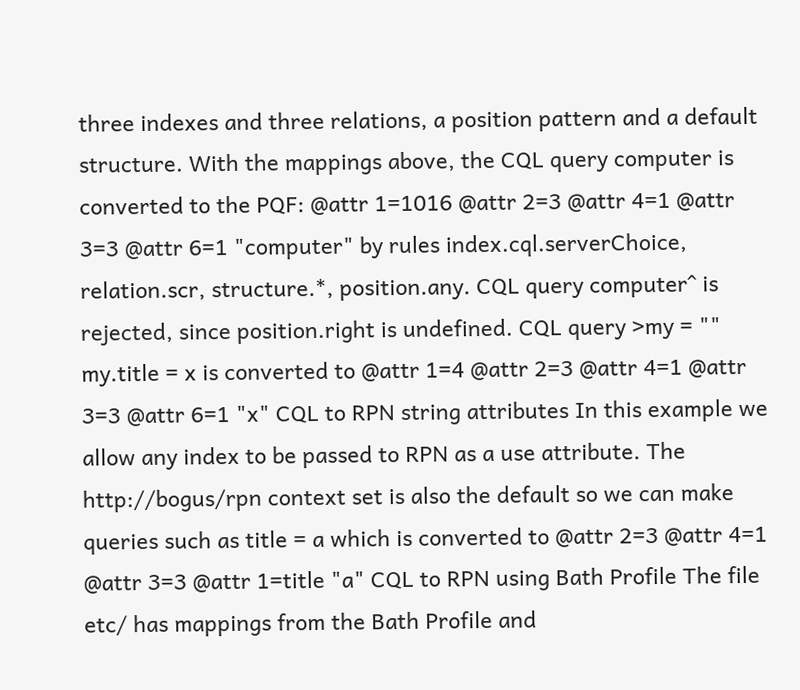three indexes and three relations, a position pattern and a default structure. With the mappings above, the CQL query computer is converted to the PQF: @attr 1=1016 @attr 2=3 @attr 4=1 @attr 3=3 @attr 6=1 "computer" by rules index.cql.serverChoice, relation.scr, structure.*, position.any. CQL query computer^ is rejected, since position.right is undefined. CQL query >my = "" my.title = x is converted to @attr 1=4 @attr 2=3 @attr 4=1 @attr 3=3 @attr 6=1 "x" CQL to RPN string attributes In this example we allow any index to be passed to RPN as a use attribute. The http://bogus/rpn context set is also the default so we can make queries such as title = a which is converted to @attr 2=3 @attr 4=1 @attr 3=3 @attr 1=title "a" CQL to RPN using Bath Profile The file etc/ has mappings from the Bath Profile and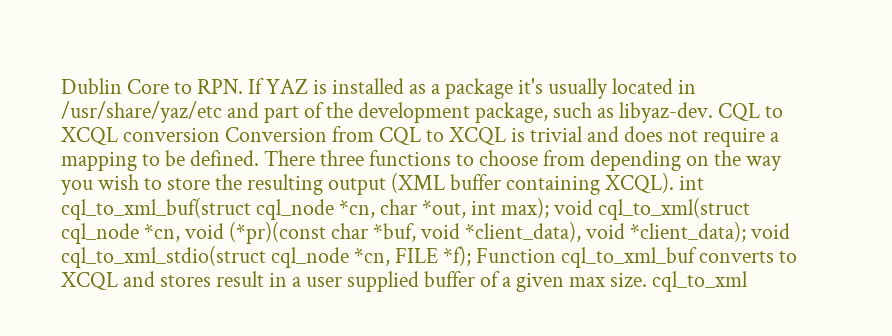Dublin Core to RPN. If YAZ is installed as a package it's usually located in /usr/share/yaz/etc and part of the development package, such as libyaz-dev. CQL to XCQL conversion Conversion from CQL to XCQL is trivial and does not require a mapping to be defined. There three functions to choose from depending on the way you wish to store the resulting output (XML buffer containing XCQL). int cql_to_xml_buf(struct cql_node *cn, char *out, int max); void cql_to_xml(struct cql_node *cn, void (*pr)(const char *buf, void *client_data), void *client_data); void cql_to_xml_stdio(struct cql_node *cn, FILE *f); Function cql_to_xml_buf converts to XCQL and stores result in a user supplied buffer of a given max size. cql_to_xml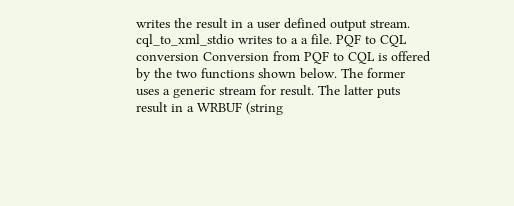writes the result in a user defined output stream. cql_to_xml_stdio writes to a a file. PQF to CQL conversion Conversion from PQF to CQL is offered by the two functions shown below. The former uses a generic stream for result. The latter puts result in a WRBUF (string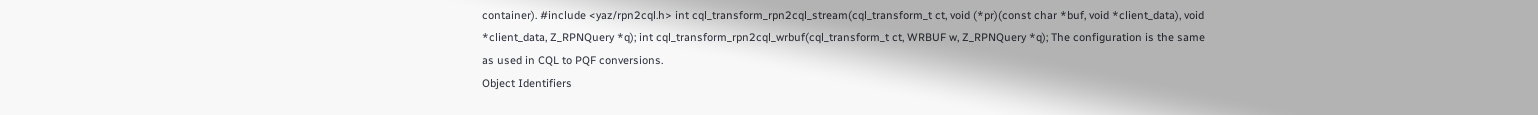container). #include <yaz/rpn2cql.h> int cql_transform_rpn2cql_stream(cql_transform_t ct, void (*pr)(const char *buf, void *client_data), void *client_data, Z_RPNQuery *q); int cql_transform_rpn2cql_wrbuf(cql_transform_t ct, WRBUF w, Z_RPNQuery *q); The configuration is the same as used in CQL to PQF conversions.
Object Identifiers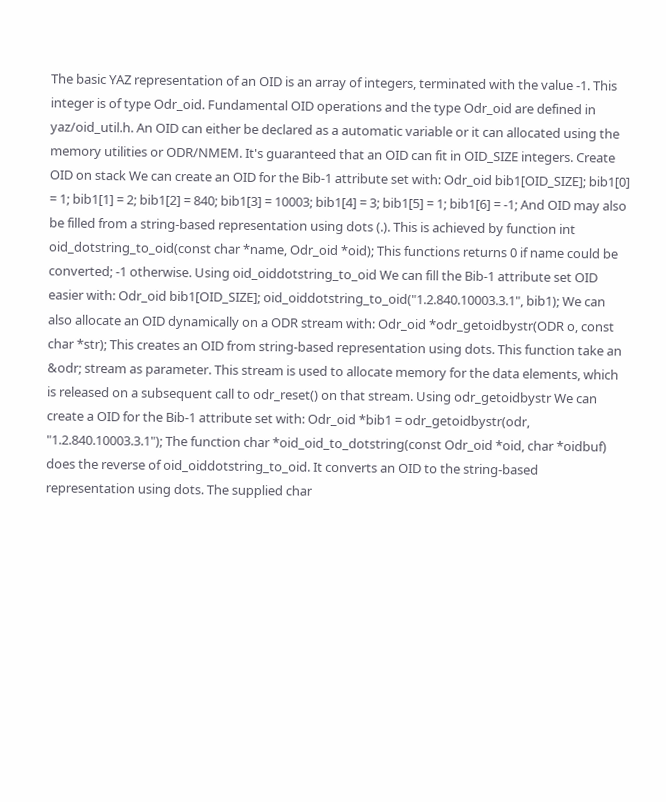The basic YAZ representation of an OID is an array of integers, terminated with the value -1. This integer is of type Odr_oid. Fundamental OID operations and the type Odr_oid are defined in yaz/oid_util.h. An OID can either be declared as a automatic variable or it can allocated using the memory utilities or ODR/NMEM. It's guaranteed that an OID can fit in OID_SIZE integers. Create OID on stack We can create an OID for the Bib-1 attribute set with: Odr_oid bib1[OID_SIZE]; bib1[0] = 1; bib1[1] = 2; bib1[2] = 840; bib1[3] = 10003; bib1[4] = 3; bib1[5] = 1; bib1[6] = -1; And OID may also be filled from a string-based representation using dots (.). This is achieved by function int oid_dotstring_to_oid(const char *name, Odr_oid *oid); This functions returns 0 if name could be converted; -1 otherwise. Using oid_oiddotstring_to_oid We can fill the Bib-1 attribute set OID easier with: Odr_oid bib1[OID_SIZE]; oid_oiddotstring_to_oid("1.2.840.10003.3.1", bib1); We can also allocate an OID dynamically on a ODR stream with: Odr_oid *odr_getoidbystr(ODR o, const char *str); This creates an OID from string-based representation using dots. This function take an &odr; stream as parameter. This stream is used to allocate memory for the data elements, which is released on a subsequent call to odr_reset() on that stream. Using odr_getoidbystr We can create a OID for the Bib-1 attribute set with: Odr_oid *bib1 = odr_getoidbystr(odr, "1.2.840.10003.3.1"); The function char *oid_oid_to_dotstring(const Odr_oid *oid, char *oidbuf) does the reverse of oid_oiddotstring_to_oid. It converts an OID to the string-based representation using dots. The supplied char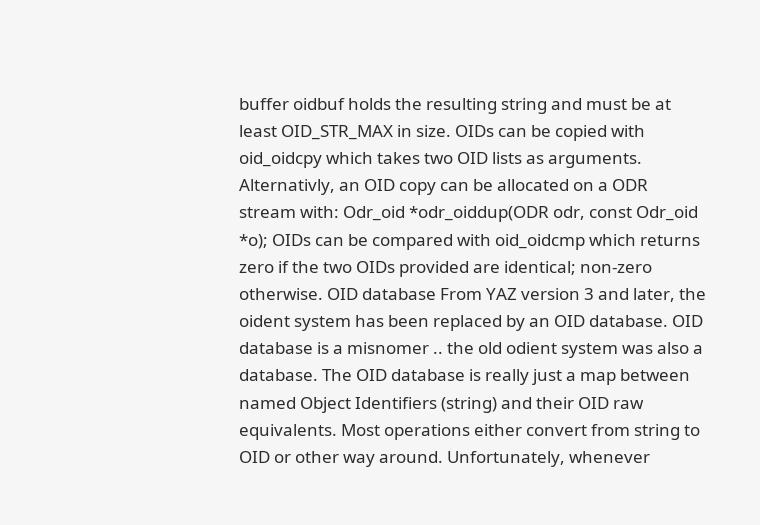buffer oidbuf holds the resulting string and must be at least OID_STR_MAX in size. OIDs can be copied with oid_oidcpy which takes two OID lists as arguments. Alternativly, an OID copy can be allocated on a ODR stream with: Odr_oid *odr_oiddup(ODR odr, const Odr_oid *o); OIDs can be compared with oid_oidcmp which returns zero if the two OIDs provided are identical; non-zero otherwise. OID database From YAZ version 3 and later, the oident system has been replaced by an OID database. OID database is a misnomer .. the old odient system was also a database. The OID database is really just a map between named Object Identifiers (string) and their OID raw equivalents. Most operations either convert from string to OID or other way around. Unfortunately, whenever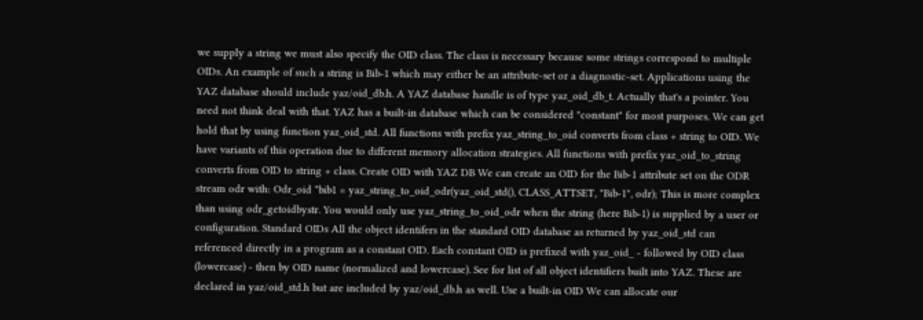we supply a string we must also specify the OID class. The class is necessary because some strings correspond to multiple OIDs. An example of such a string is Bib-1 which may either be an attribute-set or a diagnostic-set. Applications using the YAZ database should include yaz/oid_db.h. A YAZ database handle is of type yaz_oid_db_t. Actually that's a pointer. You need not think deal with that. YAZ has a built-in database which can be considered "constant" for most purposes. We can get hold that by using function yaz_oid_std. All functions with prefix yaz_string_to_oid converts from class + string to OID. We have variants of this operation due to different memory allocation strategies. All functions with prefix yaz_oid_to_string converts from OID to string + class. Create OID with YAZ DB We can create an OID for the Bib-1 attribute set on the ODR stream odr with: Odr_oid *bib1 = yaz_string_to_oid_odr(yaz_oid_std(), CLASS_ATTSET, "Bib-1", odr); This is more complex than using odr_getoidbystr. You would only use yaz_string_to_oid_odr when the string (here Bib-1) is supplied by a user or configuration. Standard OIDs All the object identifers in the standard OID database as returned by yaz_oid_std can referenced directly in a program as a constant OID. Each constant OID is prefixed with yaz_oid_ - followed by OID class (lowercase) - then by OID name (normalized and lowercase). See for list of all object identifiers built into YAZ. These are declared in yaz/oid_std.h but are included by yaz/oid_db.h as well. Use a built-in OID We can allocate our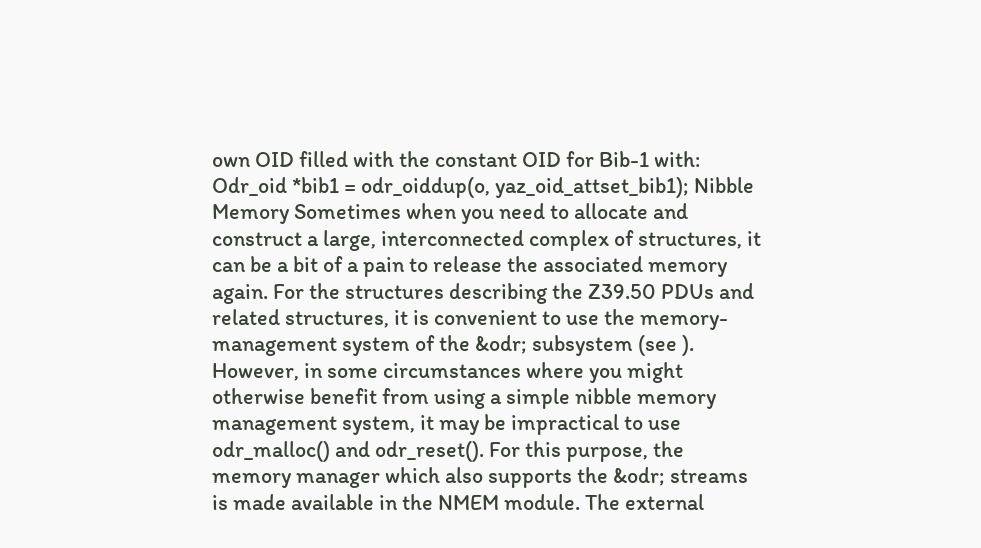own OID filled with the constant OID for Bib-1 with: Odr_oid *bib1 = odr_oiddup(o, yaz_oid_attset_bib1); Nibble Memory Sometimes when you need to allocate and construct a large, interconnected complex of structures, it can be a bit of a pain to release the associated memory again. For the structures describing the Z39.50 PDUs and related structures, it is convenient to use the memory-management system of the &odr; subsystem (see ). However, in some circumstances where you might otherwise benefit from using a simple nibble memory management system, it may be impractical to use odr_malloc() and odr_reset(). For this purpose, the memory manager which also supports the &odr; streams is made available in the NMEM module. The external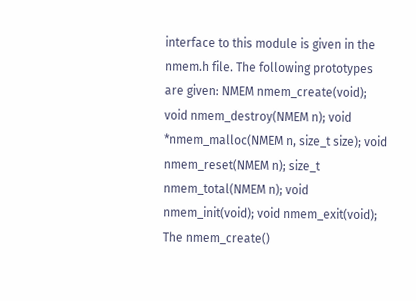interface to this module is given in the nmem.h file. The following prototypes are given: NMEM nmem_create(void); void nmem_destroy(NMEM n); void *nmem_malloc(NMEM n, size_t size); void nmem_reset(NMEM n); size_t nmem_total(NMEM n); void nmem_init(void); void nmem_exit(void); The nmem_create()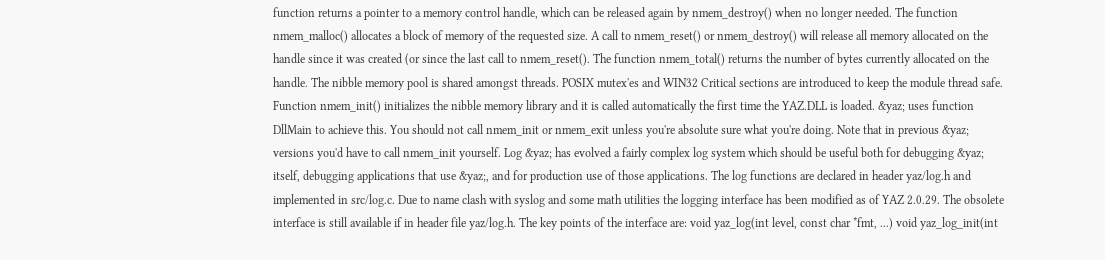function returns a pointer to a memory control handle, which can be released again by nmem_destroy() when no longer needed. The function nmem_malloc() allocates a block of memory of the requested size. A call to nmem_reset() or nmem_destroy() will release all memory allocated on the handle since it was created (or since the last call to nmem_reset(). The function nmem_total() returns the number of bytes currently allocated on the handle. The nibble memory pool is shared amongst threads. POSIX mutex'es and WIN32 Critical sections are introduced to keep the module thread safe. Function nmem_init() initializes the nibble memory library and it is called automatically the first time the YAZ.DLL is loaded. &yaz; uses function DllMain to achieve this. You should not call nmem_init or nmem_exit unless you're absolute sure what you're doing. Note that in previous &yaz; versions you'd have to call nmem_init yourself. Log &yaz; has evolved a fairly complex log system which should be useful both for debugging &yaz; itself, debugging applications that use &yaz;, and for production use of those applications. The log functions are declared in header yaz/log.h and implemented in src/log.c. Due to name clash with syslog and some math utilities the logging interface has been modified as of YAZ 2.0.29. The obsolete interface is still available if in header file yaz/log.h. The key points of the interface are: void yaz_log(int level, const char *fmt, ...) void yaz_log_init(int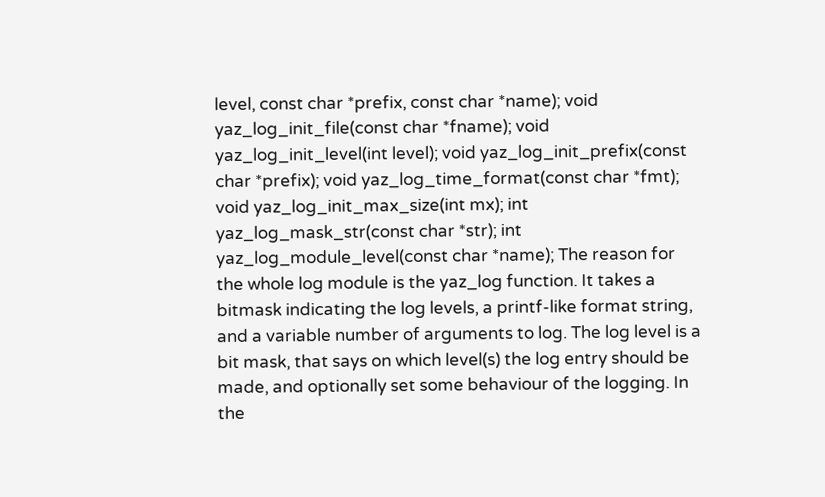level, const char *prefix, const char *name); void yaz_log_init_file(const char *fname); void yaz_log_init_level(int level); void yaz_log_init_prefix(const char *prefix); void yaz_log_time_format(const char *fmt); void yaz_log_init_max_size(int mx); int yaz_log_mask_str(const char *str); int yaz_log_module_level(const char *name); The reason for the whole log module is the yaz_log function. It takes a bitmask indicating the log levels, a printf-like format string, and a variable number of arguments to log. The log level is a bit mask, that says on which level(s) the log entry should be made, and optionally set some behaviour of the logging. In the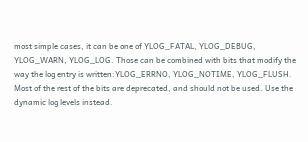most simple cases, it can be one of YLOG_FATAL, YLOG_DEBUG, YLOG_WARN, YLOG_LOG. Those can be combined with bits that modify the way the log entry is written:YLOG_ERRNO, YLOG_NOTIME, YLOG_FLUSH. Most of the rest of the bits are deprecated, and should not be used. Use the dynamic log levels instead.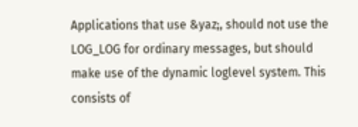Applications that use &yaz;, should not use the LOG_LOG for ordinary messages, but should make use of the dynamic loglevel system. This consists of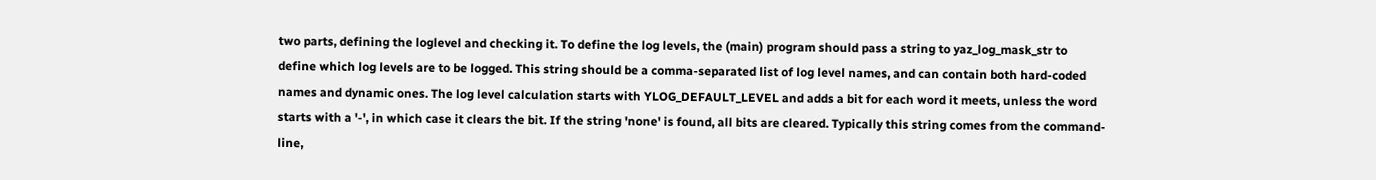two parts, defining the loglevel and checking it. To define the log levels, the (main) program should pass a string to yaz_log_mask_str to define which log levels are to be logged. This string should be a comma-separated list of log level names, and can contain both hard-coded names and dynamic ones. The log level calculation starts with YLOG_DEFAULT_LEVEL and adds a bit for each word it meets, unless the word starts with a '-', in which case it clears the bit. If the string 'none' is found, all bits are cleared. Typically this string comes from the command-line,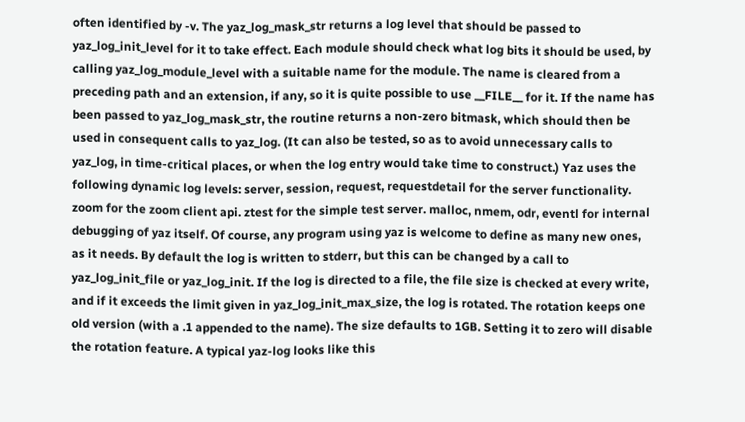often identified by -v. The yaz_log_mask_str returns a log level that should be passed to yaz_log_init_level for it to take effect. Each module should check what log bits it should be used, by calling yaz_log_module_level with a suitable name for the module. The name is cleared from a preceding path and an extension, if any, so it is quite possible to use __FILE__ for it. If the name has been passed to yaz_log_mask_str, the routine returns a non-zero bitmask, which should then be used in consequent calls to yaz_log. (It can also be tested, so as to avoid unnecessary calls to yaz_log, in time-critical places, or when the log entry would take time to construct.) Yaz uses the following dynamic log levels: server, session, request, requestdetail for the server functionality. zoom for the zoom client api. ztest for the simple test server. malloc, nmem, odr, eventl for internal debugging of yaz itself. Of course, any program using yaz is welcome to define as many new ones, as it needs. By default the log is written to stderr, but this can be changed by a call to yaz_log_init_file or yaz_log_init. If the log is directed to a file, the file size is checked at every write, and if it exceeds the limit given in yaz_log_init_max_size, the log is rotated. The rotation keeps one old version (with a .1 appended to the name). The size defaults to 1GB. Setting it to zero will disable the rotation feature. A typical yaz-log looks like this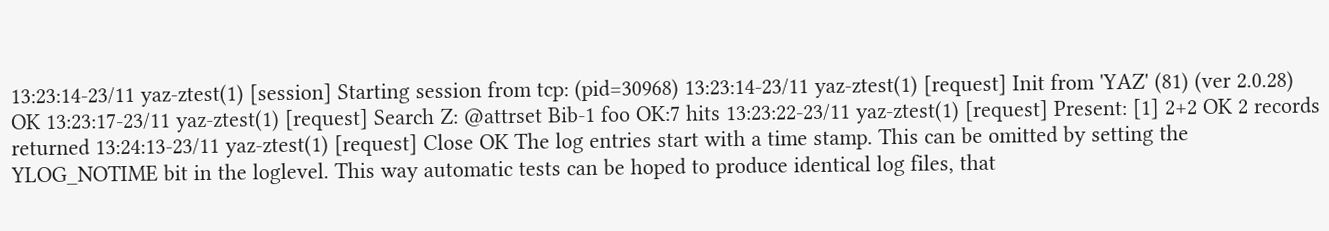13:23:14-23/11 yaz-ztest(1) [session] Starting session from tcp: (pid=30968) 13:23:14-23/11 yaz-ztest(1) [request] Init from 'YAZ' (81) (ver 2.0.28) OK 13:23:17-23/11 yaz-ztest(1) [request] Search Z: @attrset Bib-1 foo OK:7 hits 13:23:22-23/11 yaz-ztest(1) [request] Present: [1] 2+2 OK 2 records returned 13:24:13-23/11 yaz-ztest(1) [request] Close OK The log entries start with a time stamp. This can be omitted by setting the YLOG_NOTIME bit in the loglevel. This way automatic tests can be hoped to produce identical log files, that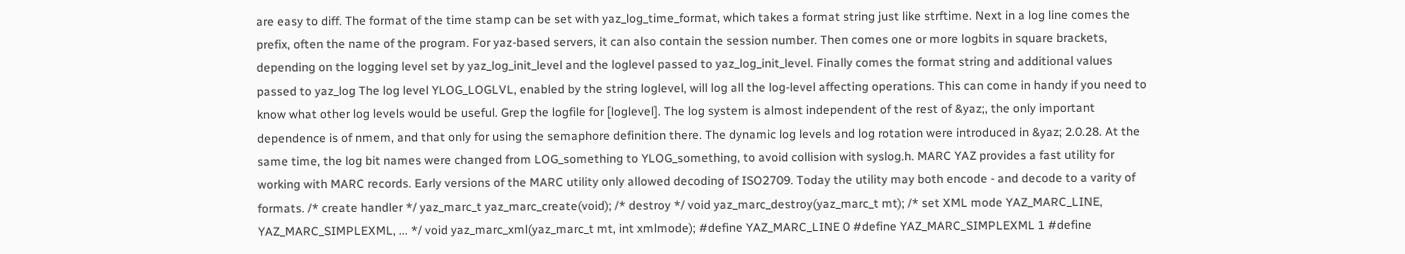are easy to diff. The format of the time stamp can be set with yaz_log_time_format, which takes a format string just like strftime. Next in a log line comes the prefix, often the name of the program. For yaz-based servers, it can also contain the session number. Then comes one or more logbits in square brackets, depending on the logging level set by yaz_log_init_level and the loglevel passed to yaz_log_init_level. Finally comes the format string and additional values passed to yaz_log The log level YLOG_LOGLVL, enabled by the string loglevel, will log all the log-level affecting operations. This can come in handy if you need to know what other log levels would be useful. Grep the logfile for [loglevel]. The log system is almost independent of the rest of &yaz;, the only important dependence is of nmem, and that only for using the semaphore definition there. The dynamic log levels and log rotation were introduced in &yaz; 2.0.28. At the same time, the log bit names were changed from LOG_something to YLOG_something, to avoid collision with syslog.h. MARC YAZ provides a fast utility for working with MARC records. Early versions of the MARC utility only allowed decoding of ISO2709. Today the utility may both encode - and decode to a varity of formats. /* create handler */ yaz_marc_t yaz_marc_create(void); /* destroy */ void yaz_marc_destroy(yaz_marc_t mt); /* set XML mode YAZ_MARC_LINE, YAZ_MARC_SIMPLEXML, ... */ void yaz_marc_xml(yaz_marc_t mt, int xmlmode); #define YAZ_MARC_LINE 0 #define YAZ_MARC_SIMPLEXML 1 #define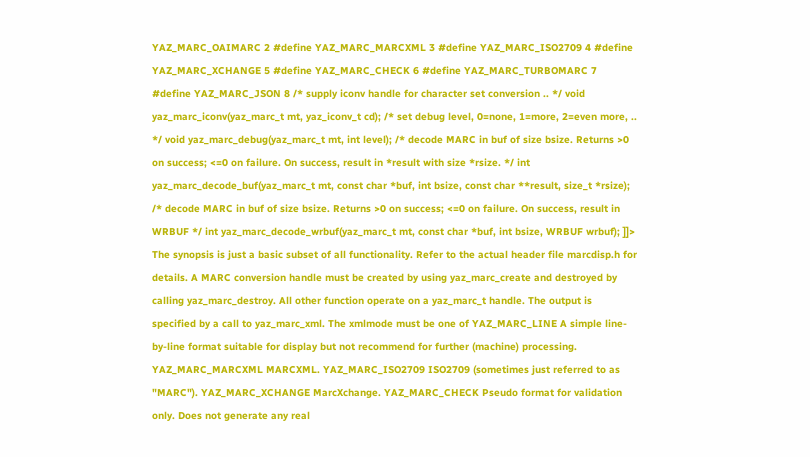YAZ_MARC_OAIMARC 2 #define YAZ_MARC_MARCXML 3 #define YAZ_MARC_ISO2709 4 #define YAZ_MARC_XCHANGE 5 #define YAZ_MARC_CHECK 6 #define YAZ_MARC_TURBOMARC 7 #define YAZ_MARC_JSON 8 /* supply iconv handle for character set conversion .. */ void yaz_marc_iconv(yaz_marc_t mt, yaz_iconv_t cd); /* set debug level, 0=none, 1=more, 2=even more, .. */ void yaz_marc_debug(yaz_marc_t mt, int level); /* decode MARC in buf of size bsize. Returns >0 on success; <=0 on failure. On success, result in *result with size *rsize. */ int yaz_marc_decode_buf(yaz_marc_t mt, const char *buf, int bsize, const char **result, size_t *rsize); /* decode MARC in buf of size bsize. Returns >0 on success; <=0 on failure. On success, result in WRBUF */ int yaz_marc_decode_wrbuf(yaz_marc_t mt, const char *buf, int bsize, WRBUF wrbuf); ]]> The synopsis is just a basic subset of all functionality. Refer to the actual header file marcdisp.h for details. A MARC conversion handle must be created by using yaz_marc_create and destroyed by calling yaz_marc_destroy. All other function operate on a yaz_marc_t handle. The output is specified by a call to yaz_marc_xml. The xmlmode must be one of YAZ_MARC_LINE A simple line-by-line format suitable for display but not recommend for further (machine) processing. YAZ_MARC_MARCXML MARCXML. YAZ_MARC_ISO2709 ISO2709 (sometimes just referred to as "MARC"). YAZ_MARC_XCHANGE MarcXchange. YAZ_MARC_CHECK Pseudo format for validation only. Does not generate any real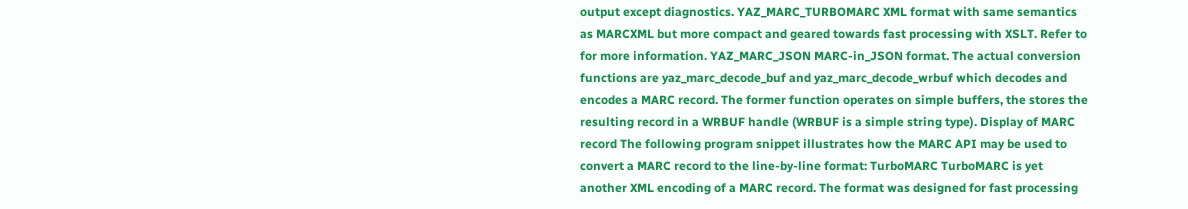output except diagnostics. YAZ_MARC_TURBOMARC XML format with same semantics as MARCXML but more compact and geared towards fast processing with XSLT. Refer to for more information. YAZ_MARC_JSON MARC-in_JSON format. The actual conversion functions are yaz_marc_decode_buf and yaz_marc_decode_wrbuf which decodes and encodes a MARC record. The former function operates on simple buffers, the stores the resulting record in a WRBUF handle (WRBUF is a simple string type). Display of MARC record The following program snippet illustrates how the MARC API may be used to convert a MARC record to the line-by-line format: TurboMARC TurboMARC is yet another XML encoding of a MARC record. The format was designed for fast processing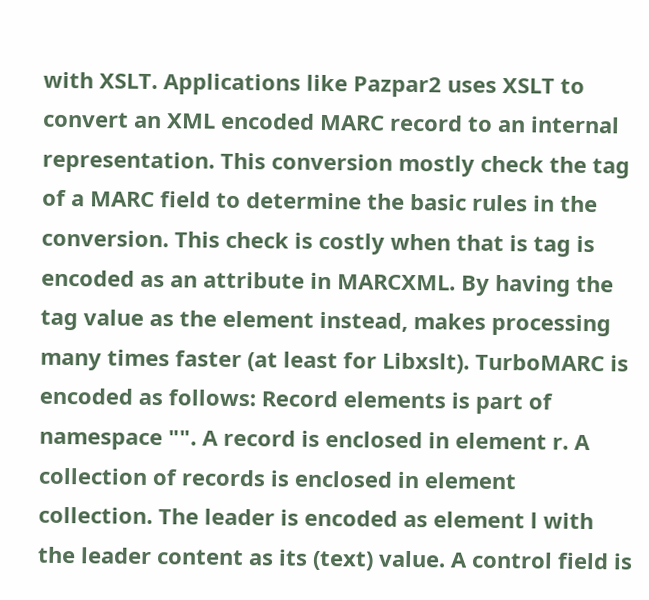with XSLT. Applications like Pazpar2 uses XSLT to convert an XML encoded MARC record to an internal representation. This conversion mostly check the tag of a MARC field to determine the basic rules in the conversion. This check is costly when that is tag is encoded as an attribute in MARCXML. By having the tag value as the element instead, makes processing many times faster (at least for Libxslt). TurboMARC is encoded as follows: Record elements is part of namespace "". A record is enclosed in element r. A collection of records is enclosed in element collection. The leader is encoded as element l with the leader content as its (text) value. A control field is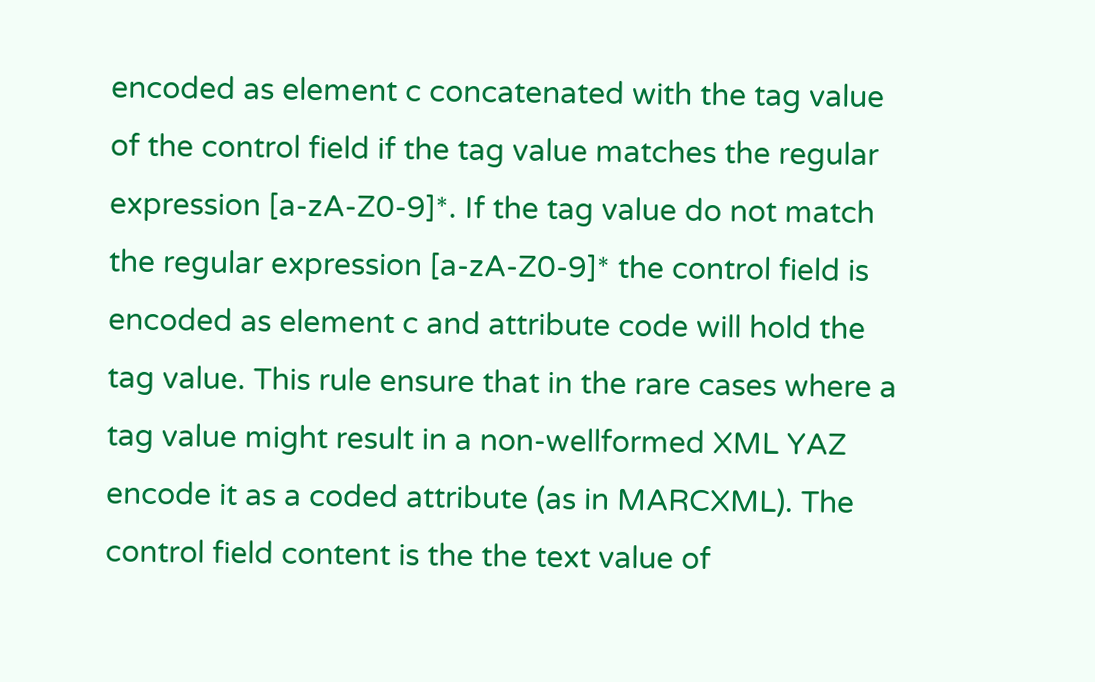encoded as element c concatenated with the tag value of the control field if the tag value matches the regular expression [a-zA-Z0-9]*. If the tag value do not match the regular expression [a-zA-Z0-9]* the control field is encoded as element c and attribute code will hold the tag value. This rule ensure that in the rare cases where a tag value might result in a non-wellformed XML YAZ encode it as a coded attribute (as in MARCXML). The control field content is the the text value of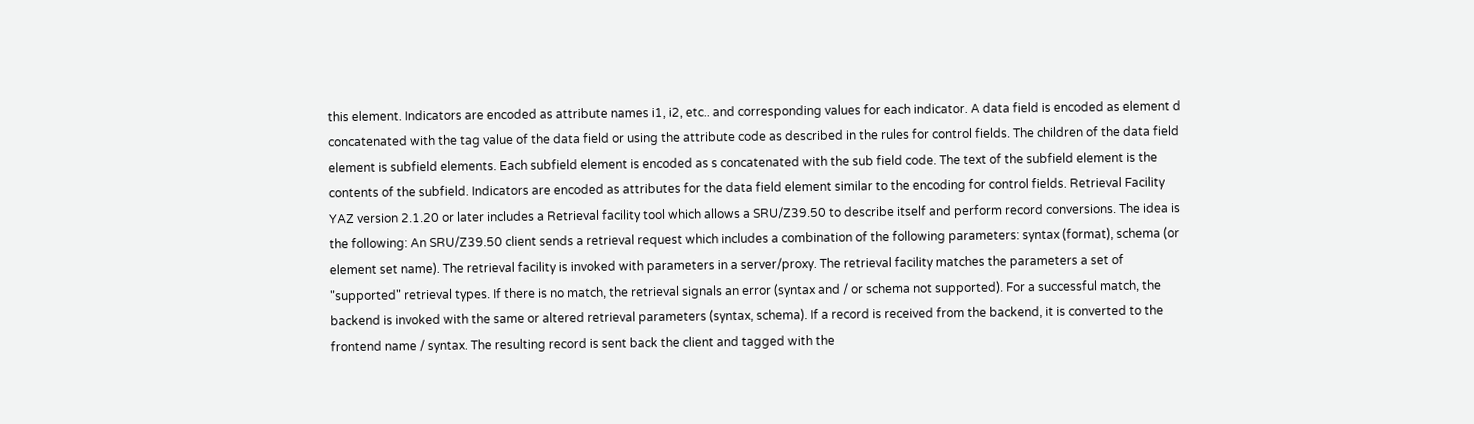this element. Indicators are encoded as attribute names i1, i2, etc.. and corresponding values for each indicator. A data field is encoded as element d concatenated with the tag value of the data field or using the attribute code as described in the rules for control fields. The children of the data field element is subfield elements. Each subfield element is encoded as s concatenated with the sub field code. The text of the subfield element is the contents of the subfield. Indicators are encoded as attributes for the data field element similar to the encoding for control fields. Retrieval Facility YAZ version 2.1.20 or later includes a Retrieval facility tool which allows a SRU/Z39.50 to describe itself and perform record conversions. The idea is the following: An SRU/Z39.50 client sends a retrieval request which includes a combination of the following parameters: syntax (format), schema (or element set name). The retrieval facility is invoked with parameters in a server/proxy. The retrieval facility matches the parameters a set of "supported" retrieval types. If there is no match, the retrieval signals an error (syntax and / or schema not supported). For a successful match, the backend is invoked with the same or altered retrieval parameters (syntax, schema). If a record is received from the backend, it is converted to the frontend name / syntax. The resulting record is sent back the client and tagged with the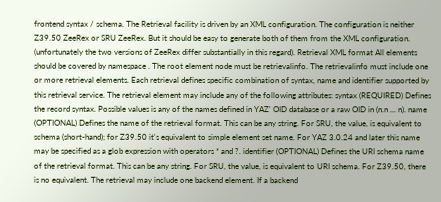frontend syntax / schema. The Retrieval facility is driven by an XML configuration. The configuration is neither Z39.50 ZeeRex or SRU ZeeRex. But it should be easy to generate both of them from the XML configuration. (unfortunately the two versions of ZeeRex differ substantially in this regard). Retrieval XML format All elements should be covered by namespace . The root element node must be retrievalinfo. The retrievalinfo must include one or more retrieval elements. Each retrieval defines specific combination of syntax, name and identifier supported by this retrieval service. The retrieval element may include any of the following attributes: syntax (REQUIRED) Defines the record syntax. Possible values is any of the names defined in YAZ' OID database or a raw OID in (n.n ... n). name (OPTIONAL) Defines the name of the retrieval format. This can be any string. For SRU, the value, is equivalent to schema (short-hand); for Z39.50 it's equivalent to simple element set name. For YAZ 3.0.24 and later this name may be specified as a glob expression with operators * and ?. identifier (OPTIONAL) Defines the URI schema name of the retrieval format. This can be any string. For SRU, the value, is equivalent to URI schema. For Z39.50, there is no equivalent. The retrieval may include one backend element. If a backend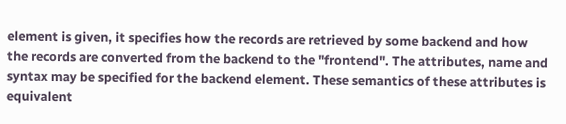element is given, it specifies how the records are retrieved by some backend and how the records are converted from the backend to the "frontend". The attributes, name and syntax may be specified for the backend element. These semantics of these attributes is equivalent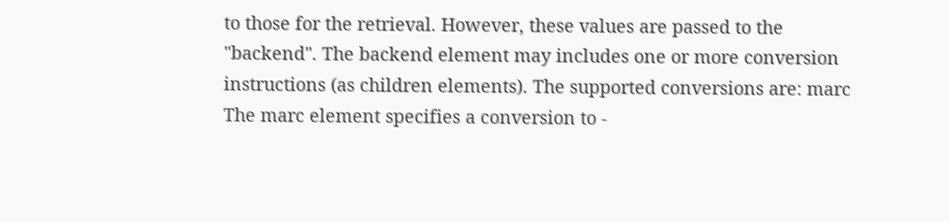to those for the retrieval. However, these values are passed to the "backend". The backend element may includes one or more conversion instructions (as children elements). The supported conversions are: marc The marc element specifies a conversion to -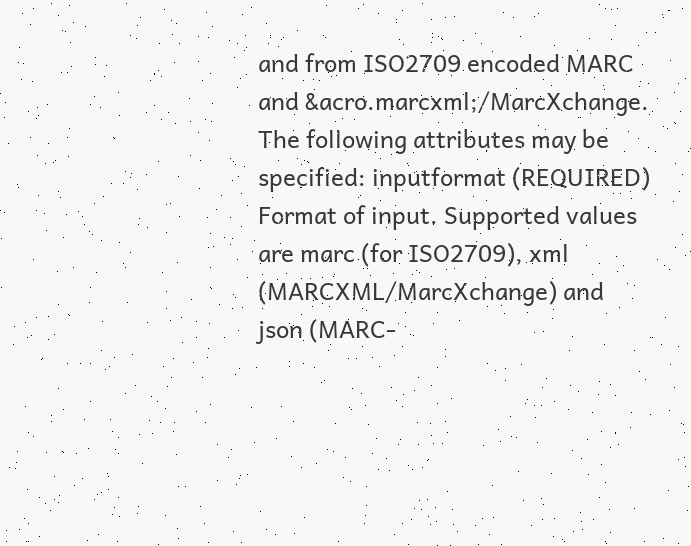and from ISO2709 encoded MARC and &acro.marcxml;/MarcXchange. The following attributes may be specified: inputformat (REQUIRED) Format of input. Supported values are marc (for ISO2709), xml (MARCXML/MarcXchange) and json (MARC-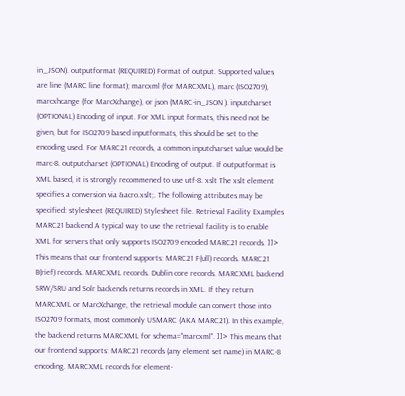in_JSON). outputformat (REQUIRED) Format of output. Supported values are line (MARC line format); marcxml (for MARCXML), marc (ISO2709), marcxhcange (for MarcXchange), or json (MARC-in_JSON ). inputcharset (OPTIONAL) Encoding of input. For XML input formats, this need not be given, but for ISO2709 based inputformats, this should be set to the encoding used. For MARC21 records, a common inputcharset value would be marc-8. outputcharset (OPTIONAL) Encoding of output. If outputformat is XML based, it is strongly recommened to use utf-8. xslt The xslt element specifies a conversion via &acro.xslt;. The following attributes may be specified: stylesheet (REQUIRED) Stylesheet file. Retrieval Facility Examples MARC21 backend A typical way to use the retrieval facility is to enable XML for servers that only supports ISO2709 encoded MARC21 records. ]]> This means that our frontend supports: MARC21 F(ull) records. MARC21 B(rief) records. MARCXML records. Dublin core records. MARCXML backend SRW/SRU and Solr backends returns records in XML. If they return MARCXML or MarcXchange, the retrieval module can convert those into ISO2709 formats, most commonly USMARC (AKA MARC21). In this example, the backend returns MARCXML for schema="marcxml". ]]> This means that our frontend supports: MARC21 records (any element set name) in MARC-8 encoding. MARCXML records for element-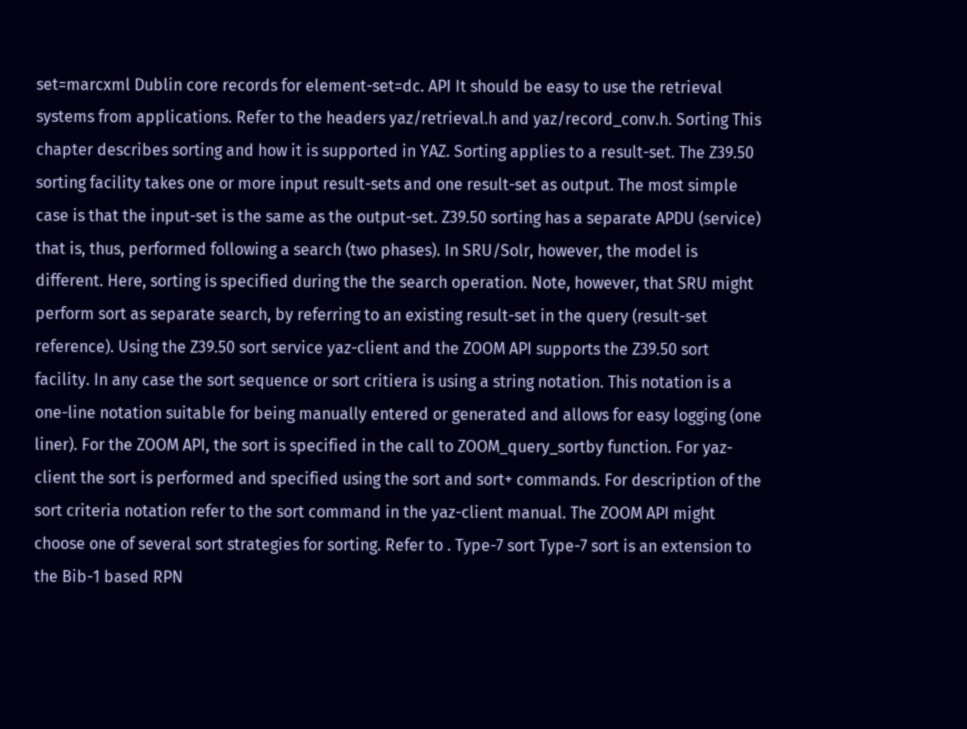set=marcxml Dublin core records for element-set=dc. API It should be easy to use the retrieval systems from applications. Refer to the headers yaz/retrieval.h and yaz/record_conv.h. Sorting This chapter describes sorting and how it is supported in YAZ. Sorting applies to a result-set. The Z39.50 sorting facility takes one or more input result-sets and one result-set as output. The most simple case is that the input-set is the same as the output-set. Z39.50 sorting has a separate APDU (service) that is, thus, performed following a search (two phases). In SRU/Solr, however, the model is different. Here, sorting is specified during the the search operation. Note, however, that SRU might perform sort as separate search, by referring to an existing result-set in the query (result-set reference). Using the Z39.50 sort service yaz-client and the ZOOM API supports the Z39.50 sort facility. In any case the sort sequence or sort critiera is using a string notation. This notation is a one-line notation suitable for being manually entered or generated and allows for easy logging (one liner). For the ZOOM API, the sort is specified in the call to ZOOM_query_sortby function. For yaz-client the sort is performed and specified using the sort and sort+ commands. For description of the sort criteria notation refer to the sort command in the yaz-client manual. The ZOOM API might choose one of several sort strategies for sorting. Refer to . Type-7 sort Type-7 sort is an extension to the Bib-1 based RPN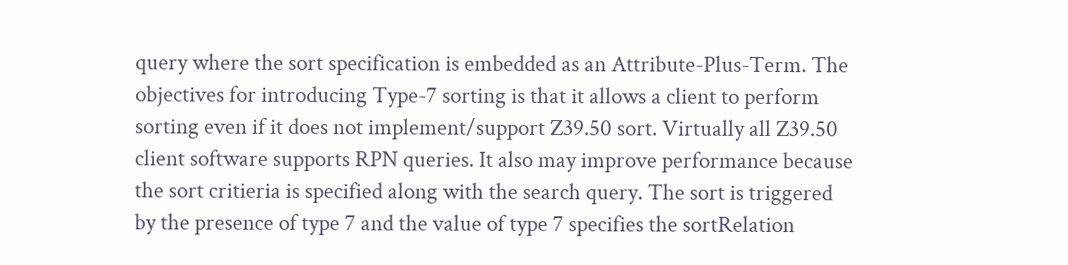query where the sort specification is embedded as an Attribute-Plus-Term. The objectives for introducing Type-7 sorting is that it allows a client to perform sorting even if it does not implement/support Z39.50 sort. Virtually all Z39.50 client software supports RPN queries. It also may improve performance because the sort critieria is specified along with the search query. The sort is triggered by the presence of type 7 and the value of type 7 specifies the sortRelation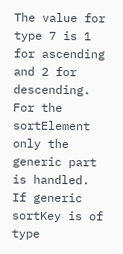The value for type 7 is 1 for ascending and 2 for descending. For the sortElement only the generic part is handled. If generic sortKey is of type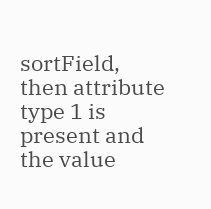sortField, then attribute type 1 is present and the value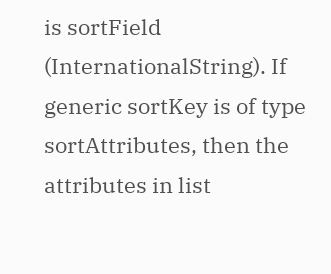is sortField (InternationalString). If generic sortKey is of type sortAttributes, then the attributes in list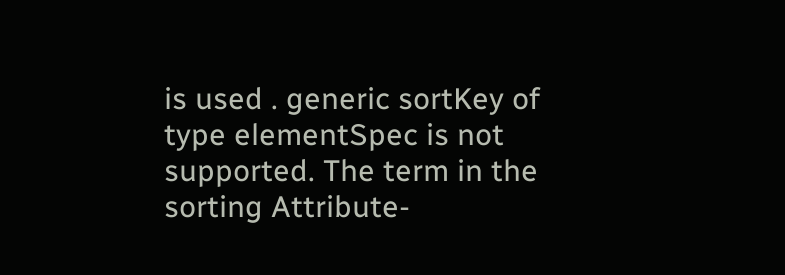is used . generic sortKey of type elementSpec is not supported. The term in the sorting Attribute-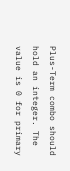Plus-Term combo should hold an integer. The value is 0 for primary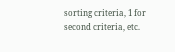sorting criteria, 1 for second criteria, etc.